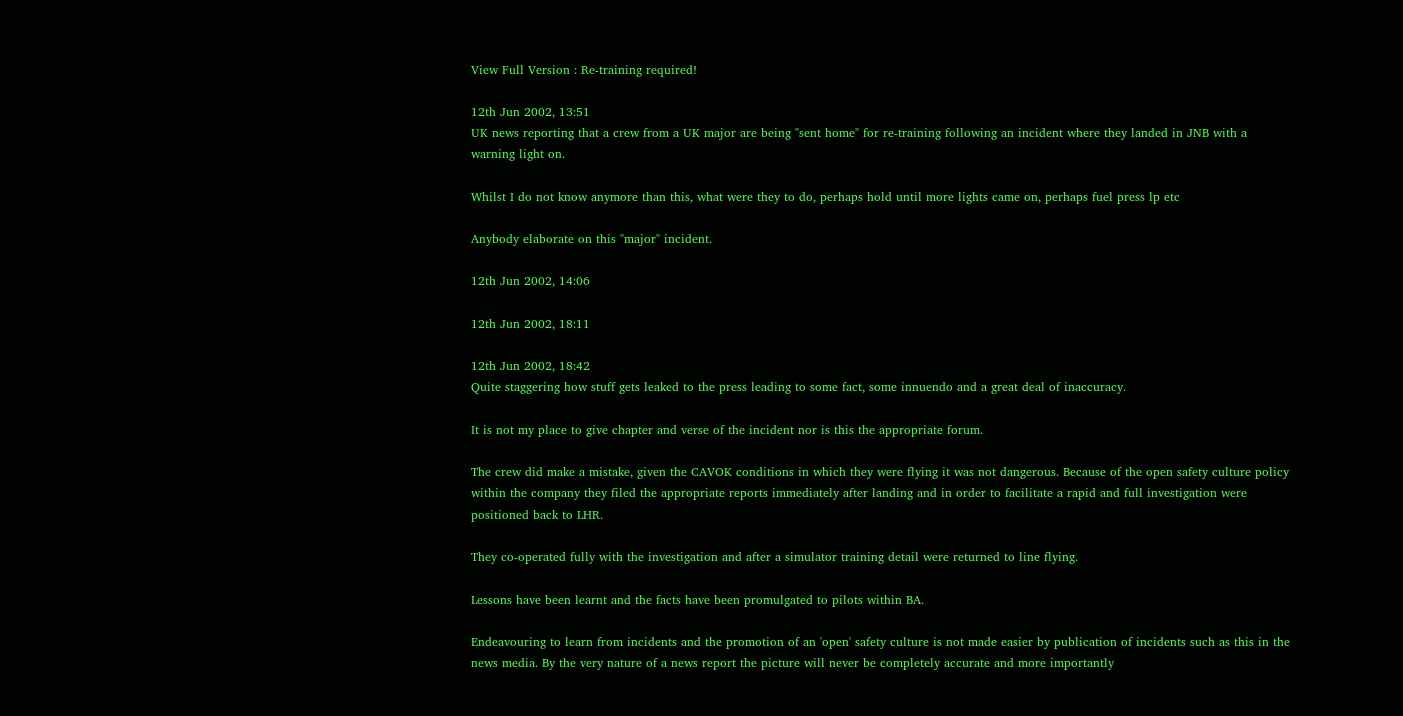View Full Version : Re-training required!

12th Jun 2002, 13:51
UK news reporting that a crew from a UK major are being "sent home" for re-training following an incident where they landed in JNB with a warning light on.

Whilst I do not know anymore than this, what were they to do, perhaps hold until more lights came on, perhaps fuel press lp etc

Anybody elaborate on this "major" incident.

12th Jun 2002, 14:06

12th Jun 2002, 18:11

12th Jun 2002, 18:42
Quite staggering how stuff gets leaked to the press leading to some fact, some innuendo and a great deal of inaccuracy.

It is not my place to give chapter and verse of the incident nor is this the appropriate forum.

The crew did make a mistake, given the CAVOK conditions in which they were flying it was not dangerous. Because of the open safety culture policy within the company they filed the appropriate reports immediately after landing and in order to facilitate a rapid and full investigation were positioned back to LHR.

They co-operated fully with the investigation and after a simulator training detail were returned to line flying.

Lessons have been learnt and the facts have been promulgated to pilots within BA.

Endeavouring to learn from incidents and the promotion of an 'open' safety culture is not made easier by publication of incidents such as this in the news media. By the very nature of a news report the picture will never be completely accurate and more importantly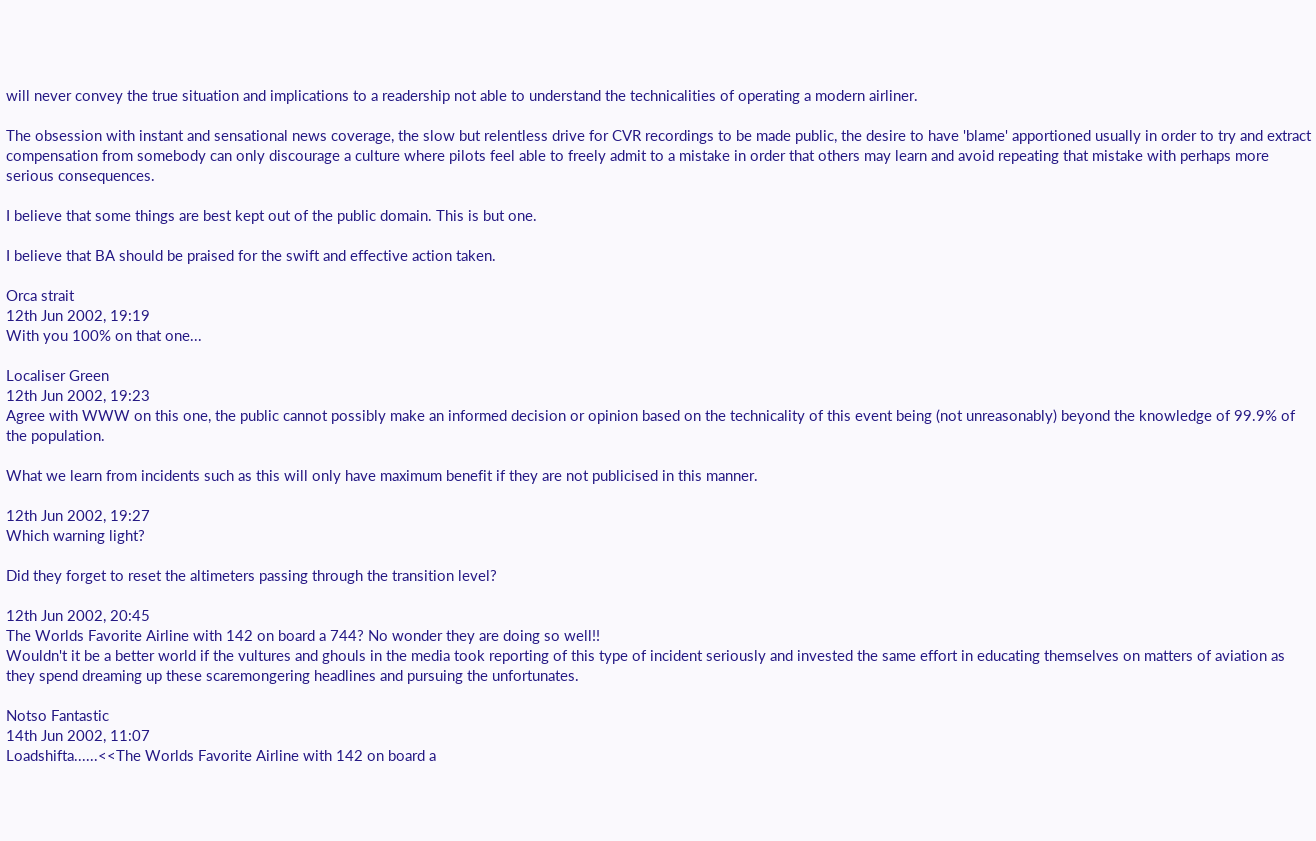will never convey the true situation and implications to a readership not able to understand the technicalities of operating a modern airliner.

The obsession with instant and sensational news coverage, the slow but relentless drive for CVR recordings to be made public, the desire to have 'blame' apportioned usually in order to try and extract compensation from somebody can only discourage a culture where pilots feel able to freely admit to a mistake in order that others may learn and avoid repeating that mistake with perhaps more serious consequences.

I believe that some things are best kept out of the public domain. This is but one.

I believe that BA should be praised for the swift and effective action taken.

Orca strait
12th Jun 2002, 19:19
With you 100% on that one...

Localiser Green
12th Jun 2002, 19:23
Agree with WWW on this one, the public cannot possibly make an informed decision or opinion based on the technicality of this event being (not unreasonably) beyond the knowledge of 99.9% of the population.

What we learn from incidents such as this will only have maximum benefit if they are not publicised in this manner.

12th Jun 2002, 19:27
Which warning light?

Did they forget to reset the altimeters passing through the transition level?

12th Jun 2002, 20:45
The Worlds Favorite Airline with 142 on board a 744? No wonder they are doing so well!!
Wouldn't it be a better world if the vultures and ghouls in the media took reporting of this type of incident seriously and invested the same effort in educating themselves on matters of aviation as they spend dreaming up these scaremongering headlines and pursuing the unfortunates.

Notso Fantastic
14th Jun 2002, 11:07
Loadshifta......<<The Worlds Favorite Airline with 142 on board a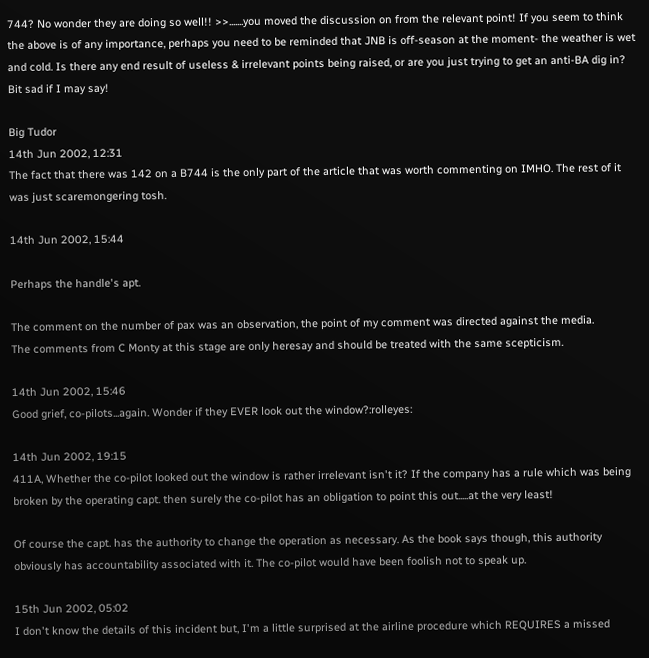744? No wonder they are doing so well!! >>.......you moved the discussion on from the relevant point! If you seem to think the above is of any importance, perhaps you need to be reminded that JNB is off-season at the moment- the weather is wet and cold. Is there any end result of useless & irrelevant points being raised, or are you just trying to get an anti-BA dig in? Bit sad if I may say!

Big Tudor
14th Jun 2002, 12:31
The fact that there was 142 on a B744 is the only part of the article that was worth commenting on IMHO. The rest of it was just scaremongering tosh.

14th Jun 2002, 15:44

Perhaps the handle's apt.

The comment on the number of pax was an observation, the point of my comment was directed against the media.
The comments from C Monty at this stage are only heresay and should be treated with the same scepticism.

14th Jun 2002, 15:46
Good grief, co-pilots...again. Wonder if they EVER look out the window?:rolleyes:

14th Jun 2002, 19:15
411A, Whether the co-pilot looked out the window is rather irrelevant isn't it? If the company has a rule which was being broken by the operating capt. then surely the co-pilot has an obligation to point this out.....at the very least!

Of course the capt. has the authority to change the operation as necessary. As the book says though, this authority obviously has accountability associated with it. The co-pilot would have been foolish not to speak up.

15th Jun 2002, 05:02
I don't know the details of this incident but, I'm a little surprised at the airline procedure which REQUIRES a missed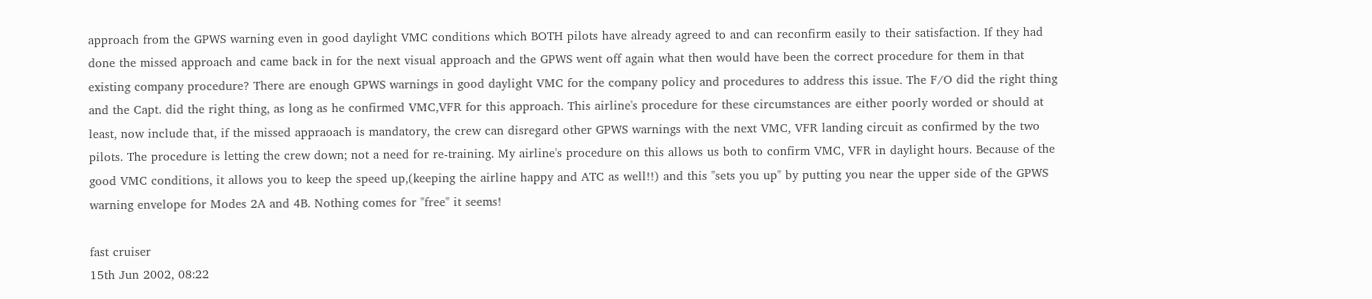approach from the GPWS warning even in good daylight VMC conditions which BOTH pilots have already agreed to and can reconfirm easily to their satisfaction. If they had done the missed approach and came back in for the next visual approach and the GPWS went off again what then would have been the correct procedure for them in that existing company procedure? There are enough GPWS warnings in good daylight VMC for the company policy and procedures to address this issue. The F/O did the right thing and the Capt. did the right thing, as long as he confirmed VMC,VFR for this approach. This airline's procedure for these circumstances are either poorly worded or should at least, now include that, if the missed appraoach is mandatory, the crew can disregard other GPWS warnings with the next VMC, VFR landing circuit as confirmed by the two pilots. The procedure is letting the crew down; not a need for re-training. My airline's procedure on this allows us both to confirm VMC, VFR in daylight hours. Because of the good VMC conditions, it allows you to keep the speed up,(keeping the airline happy and ATC as well!!) and this "sets you up" by putting you near the upper side of the GPWS warning envelope for Modes 2A and 4B. Nothing comes for "free" it seems!

fast cruiser
15th Jun 2002, 08:22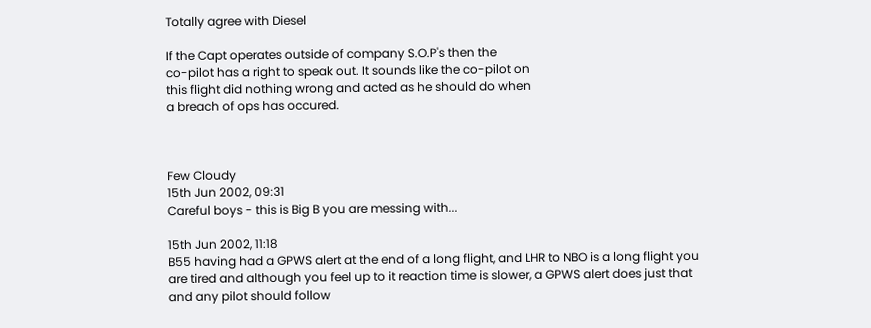Totally agree with Diesel

If the Capt operates outside of company S.O.P's then the
co-pilot has a right to speak out. It sounds like the co-pilot on
this flight did nothing wrong and acted as he should do when
a breach of ops has occured.



Few Cloudy
15th Jun 2002, 09:31
Careful boys - this is Big B you are messing with...

15th Jun 2002, 11:18
B55 having had a GPWS alert at the end of a long flight, and LHR to NBO is a long flight you are tired and although you feel up to it reaction time is slower, a GPWS alert does just that and any pilot should follow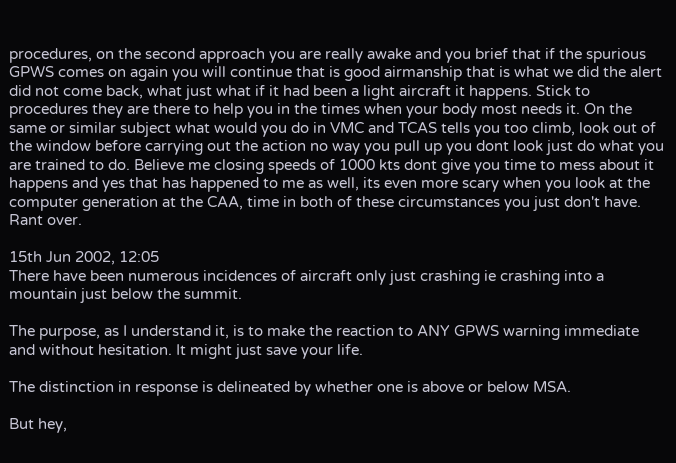procedures, on the second approach you are really awake and you brief that if the spurious GPWS comes on again you will continue that is good airmanship that is what we did the alert did not come back, what just what if it had been a light aircraft it happens. Stick to procedures they are there to help you in the times when your body most needs it. On the same or similar subject what would you do in VMC and TCAS tells you too climb, look out of the window before carrying out the action no way you pull up you dont look just do what you are trained to do. Believe me closing speeds of 1000 kts dont give you time to mess about it happens and yes that has happened to me as well, its even more scary when you look at the computer generation at the CAA, time in both of these circumstances you just don't have.
Rant over.

15th Jun 2002, 12:05
There have been numerous incidences of aircraft only just crashing ie crashing into a mountain just below the summit.

The purpose, as I understand it, is to make the reaction to ANY GPWS warning immediate and without hesitation. It might just save your life.

The distinction in response is delineated by whether one is above or below MSA.

But hey,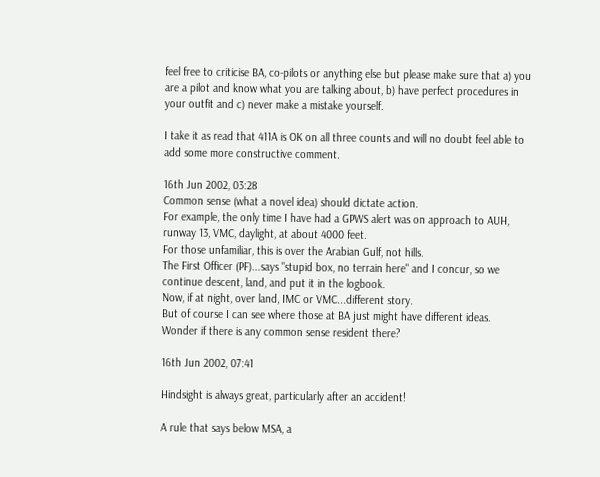feel free to criticise BA, co-pilots or anything else but please make sure that a) you are a pilot and know what you are talking about, b) have perfect procedures in your outfit and c) never make a mistake yourself.

I take it as read that 411A is OK on all three counts and will no doubt feel able to add some more constructive comment.

16th Jun 2002, 03:28
Common sense (what a novel idea) should dictate action.
For example, the only time I have had a GPWS alert was on approach to AUH, runway 13, VMC, daylight, at about 4000 feet.
For those unfamiliar, this is over the Arabian Gulf, not hills.
The First Officer (PF)...says "stupid box, no terrain here" and I concur, so we continue descent, land, and put it in the logbook.
Now, if at night, over land, IMC or VMC...different story.
But of course I can see where those at BA just might have different ideas. Wonder if there is any common sense resident there?

16th Jun 2002, 07:41

Hindsight is always great, particularly after an accident!

A rule that says below MSA, a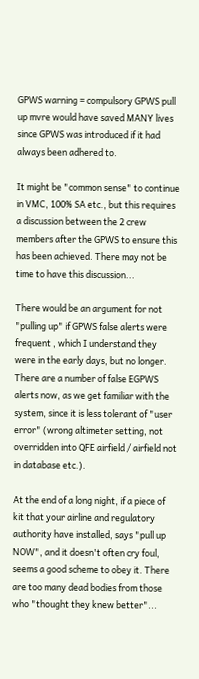GPWS warning = compulsory GPWS pull up mvre would have saved MANY lives since GPWS was introduced if it had always been adhered to.

It might be "common sense" to continue in VMC, 100% SA etc., but this requires a discussion between the 2 crew members after the GPWS to ensure this has been achieved. There may not be time to have this discussion...

There would be an argument for not "pulling up" if GPWS false alerts were frequent , which I understand they were in the early days, but no longer. There are a number of false EGPWS alerts now, as we get familiar with the system, since it is less tolerant of "user error" (wrong altimeter setting, not overridden into QFE airfield / airfield not in database etc.).

At the end of a long night, if a piece of kit that your airline and regulatory authority have installed, says "pull up NOW", and it doesn't often cry foul, seems a good scheme to obey it. There are too many dead bodies from those who "thought they knew better"...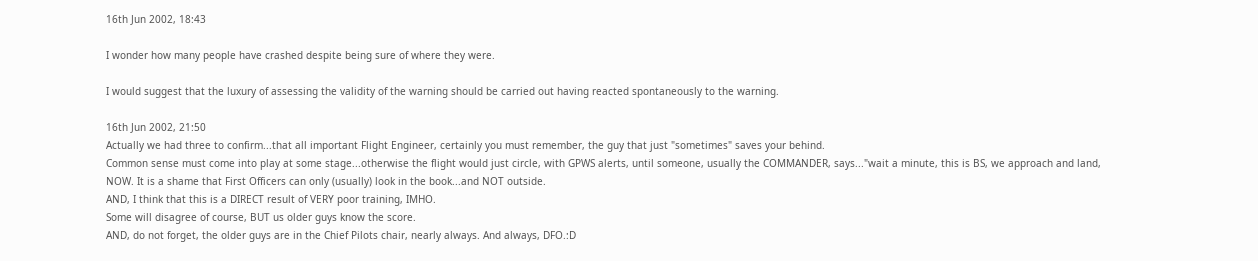16th Jun 2002, 18:43

I wonder how many people have crashed despite being sure of where they were.

I would suggest that the luxury of assessing the validity of the warning should be carried out having reacted spontaneously to the warning.

16th Jun 2002, 21:50
Actually we had three to confirm...that all important Flight Engineer, certainly you must remember, the guy that just "sometimes" saves your behind.
Common sense must come into play at some stage...otherwise the flight would just circle, with GPWS alerts, until someone, usually the COMMANDER, says..."wait a minute, this is BS, we approach and land, NOW. It is a shame that First Officers can only (usually) look in the book...and NOT outside.
AND, I think that this is a DIRECT result of VERY poor training, IMHO.
Some will disagree of course, BUT us older guys know the score.
AND, do not forget, the older guys are in the Chief Pilots chair, nearly always. And always, DFO.:D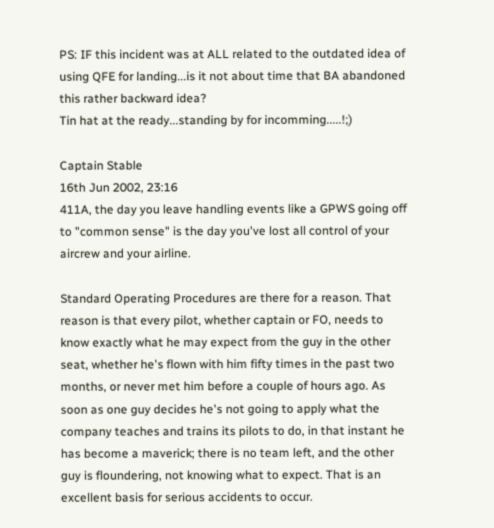PS: IF this incident was at ALL related to the outdated idea of using QFE for landing...is it not about time that BA abandoned this rather backward idea?
Tin hat at the ready...standing by for incomming.....!;)

Captain Stable
16th Jun 2002, 23:16
411A, the day you leave handling events like a GPWS going off to "common sense" is the day you've lost all control of your aircrew and your airline.

Standard Operating Procedures are there for a reason. That reason is that every pilot, whether captain or FO, needs to know exactly what he may expect from the guy in the other seat, whether he's flown with him fifty times in the past two months, or never met him before a couple of hours ago. As soon as one guy decides he's not going to apply what the company teaches and trains its pilots to do, in that instant he has become a maverick; there is no team left, and the other guy is floundering, not knowing what to expect. That is an excellent basis for serious accidents to occur.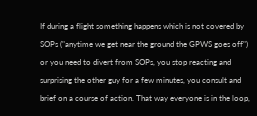If during a flight something happens which is not covered by SOPs ("anytime we get near the ground the GPWS goes off") or you need to divert from SOPs, you stop reacting and surprising the other guy for a few minutes, you consult and brief on a course of action. That way everyone is in the loop,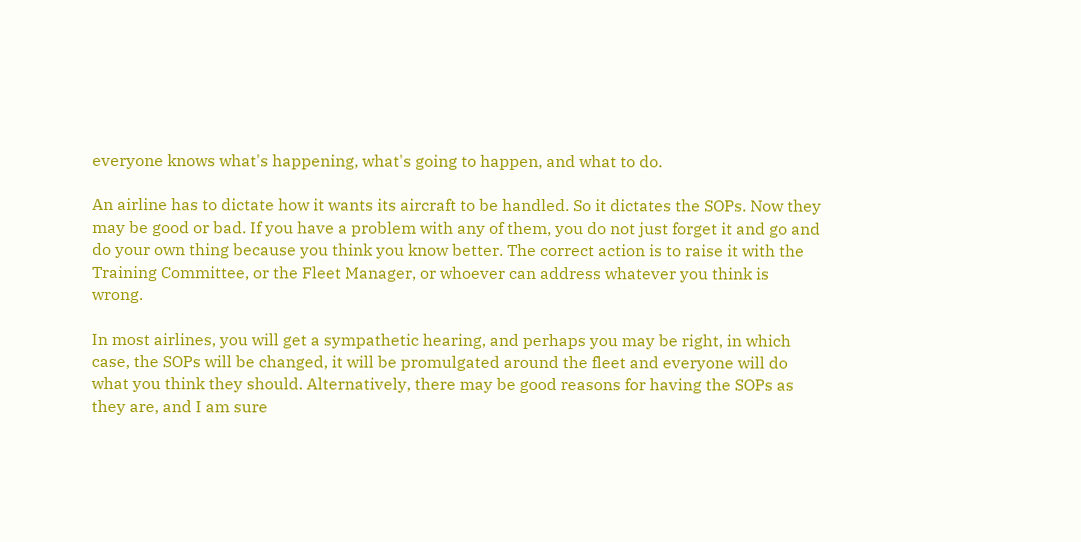everyone knows what's happening, what's going to happen, and what to do.

An airline has to dictate how it wants its aircraft to be handled. So it dictates the SOPs. Now they may be good or bad. If you have a problem with any of them, you do not just forget it and go and do your own thing because you think you know better. The correct action is to raise it with the Training Committee, or the Fleet Manager, or whoever can address whatever you think is wrong.

In most airlines, you will get a sympathetic hearing, and perhaps you may be right, in which case, the SOPs will be changed, it will be promulgated around the fleet and everyone will do what you think they should. Alternatively, there may be good reasons for having the SOPs as they are, and I am sure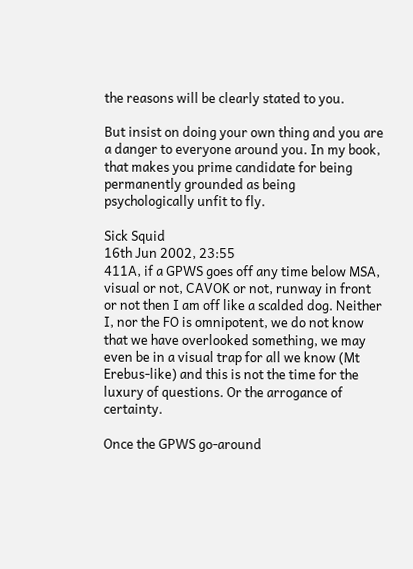the reasons will be clearly stated to you.

But insist on doing your own thing and you are a danger to everyone around you. In my book, that makes you prime candidate for being permanently grounded as being psychologically unfit to fly.

Sick Squid
16th Jun 2002, 23:55
411A, if a GPWS goes off any time below MSA, visual or not, CAVOK or not, runway in front or not then I am off like a scalded dog. Neither I, nor the FO is omnipotent, we do not know that we have overlooked something, we may even be in a visual trap for all we know (Mt Erebus-like) and this is not the time for the luxury of questions. Or the arrogance of certainty.

Once the GPWS go-around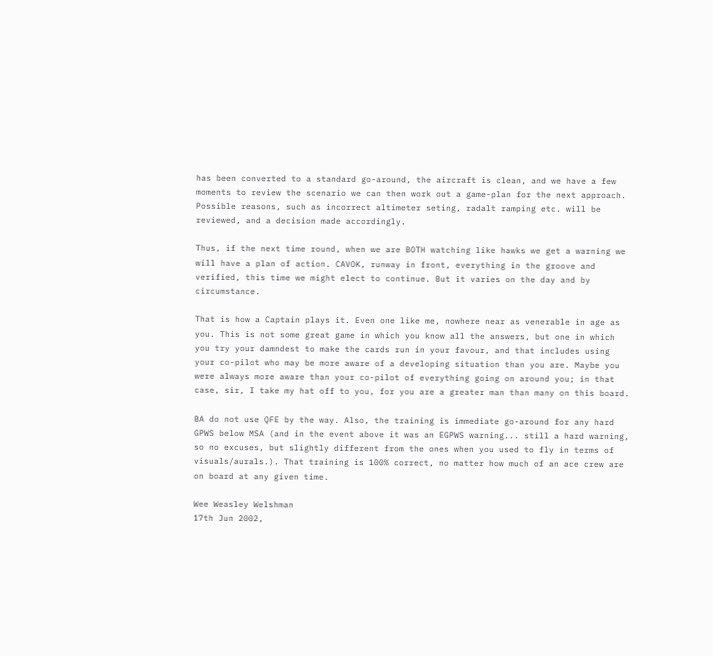has been converted to a standard go-around, the aircraft is clean, and we have a few moments to review the scenario we can then work out a game-plan for the next approach. Possible reasons, such as incorrect altimeter seting, radalt ramping etc. will be reviewed, and a decision made accordingly.

Thus, if the next time round, when we are BOTH watching like hawks we get a warning we will have a plan of action. CAVOK, runway in front, everything in the groove and verified, this time we might elect to continue. But it varies on the day and by circumstance.

That is how a Captain plays it. Even one like me, nowhere near as venerable in age as you. This is not some great game in which you know all the answers, but one in which you try your damndest to make the cards run in your favour, and that includes using your co-pilot who may be more aware of a developing situation than you are. Maybe you were always more aware than your co-pilot of everything going on around you; in that case, sir, I take my hat off to you, for you are a greater man than many on this board.

BA do not use QFE by the way. Also, the training is immediate go-around for any hard GPWS below MSA (and in the event above it was an EGPWS warning... still a hard warning, so no excuses, but slightly different from the ones when you used to fly in terms of visuals/aurals.). That training is 100% correct, no matter how much of an ace crew are on board at any given time.

Wee Weasley Welshman
17th Jun 2002,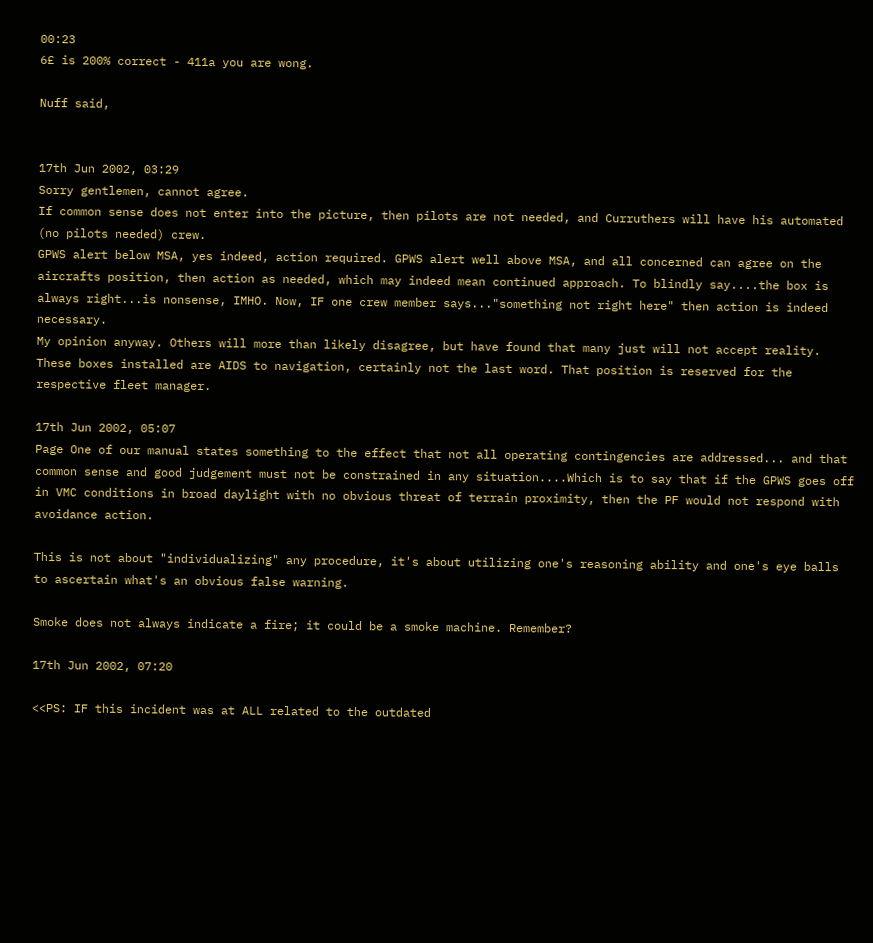00:23
6£ is 200% correct - 411a you are wong.

Nuff said,


17th Jun 2002, 03:29
Sorry gentlemen, cannot agree.
If common sense does not enter into the picture, then pilots are not needed, and Curruthers will have his automated (no pilots needed) crew.
GPWS alert below MSA, yes indeed, action required. GPWS alert well above MSA, and all concerned can agree on the aircrafts position, then action as needed, which may indeed mean continued approach. To blindly say....the box is always right...is nonsense, IMHO. Now, IF one crew member says..."something not right here" then action is indeed necessary.
My opinion anyway. Others will more than likely disagree, but have found that many just will not accept reality. These boxes installed are AIDS to navigation, certainly not the last word. That position is reserved for the respective fleet manager.

17th Jun 2002, 05:07
Page One of our manual states something to the effect that not all operating contingencies are addressed... and that common sense and good judgement must not be constrained in any situation....Which is to say that if the GPWS goes off in VMC conditions in broad daylight with no obvious threat of terrain proximity, then the PF would not respond with avoidance action.

This is not about "individualizing" any procedure, it's about utilizing one's reasoning ability and one's eye balls to ascertain what's an obvious false warning.

Smoke does not always indicate a fire; it could be a smoke machine. Remember?

17th Jun 2002, 07:20

<<PS: IF this incident was at ALL related to the outdated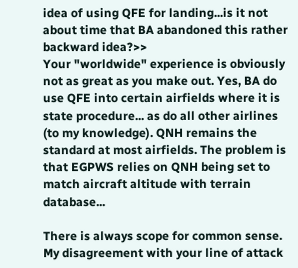idea of using QFE for landing...is it not about time that BA abandoned this rather backward idea?>>
Your "worldwide" experience is obviously not as great as you make out. Yes, BA do use QFE into certain airfields where it is state procedure... as do all other airlines (to my knowledge). QNH remains the standard at most airfields. The problem is that EGPWS relies on QNH being set to match aircraft altitude with terrain database...

There is always scope for common sense. My disagreement with your line of attack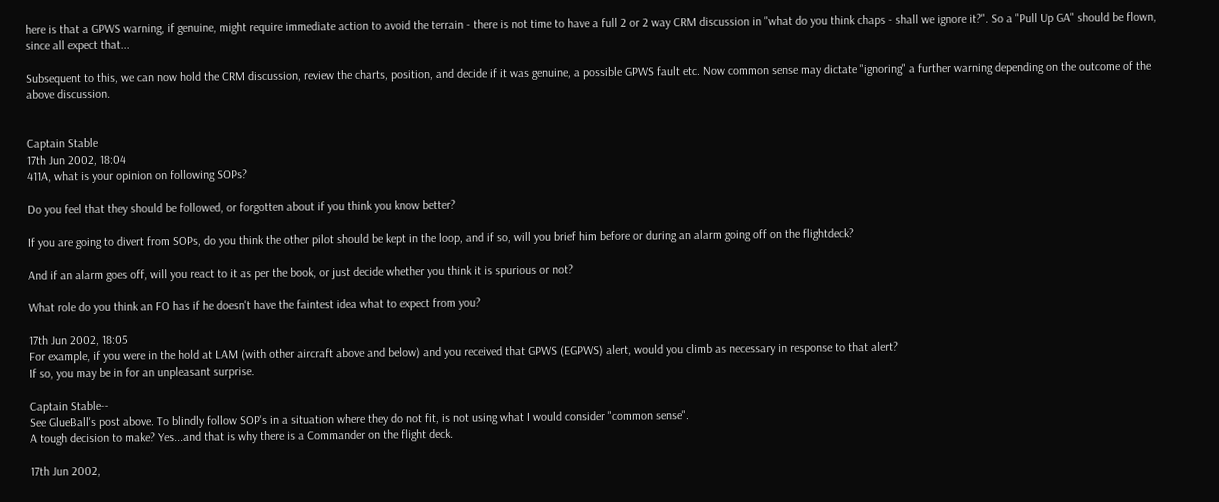here is that a GPWS warning, if genuine, might require immediate action to avoid the terrain - there is not time to have a full 2 or 2 way CRM discussion in "what do you think chaps - shall we ignore it?". So a "Pull Up GA" should be flown, since all expect that...

Subsequent to this, we can now hold the CRM discussion, review the charts, position, and decide if it was genuine, a possible GPWS fault etc. Now common sense may dictate "ignoring" a further warning depending on the outcome of the above discussion.


Captain Stable
17th Jun 2002, 18:04
411A, what is your opinion on following SOPs?

Do you feel that they should be followed, or forgotten about if you think you know better?

If you are going to divert from SOPs, do you think the other pilot should be kept in the loop, and if so, will you brief him before or during an alarm going off on the flightdeck?

And if an alarm goes off, will you react to it as per the book, or just decide whether you think it is spurious or not?

What role do you think an FO has if he doesn't have the faintest idea what to expect from you?

17th Jun 2002, 18:05
For example, if you were in the hold at LAM (with other aircraft above and below) and you received that GPWS (EGPWS) alert, would you climb as necessary in response to that alert?
If so, you may be in for an unpleasant surprise.

Captain Stable--
See GlueBall's post above. To blindly follow SOP's in a situation where they do not fit, is not using what I would consider "common sense".
A tough decision to make? Yes...and that is why there is a Commander on the flight deck.

17th Jun 2002,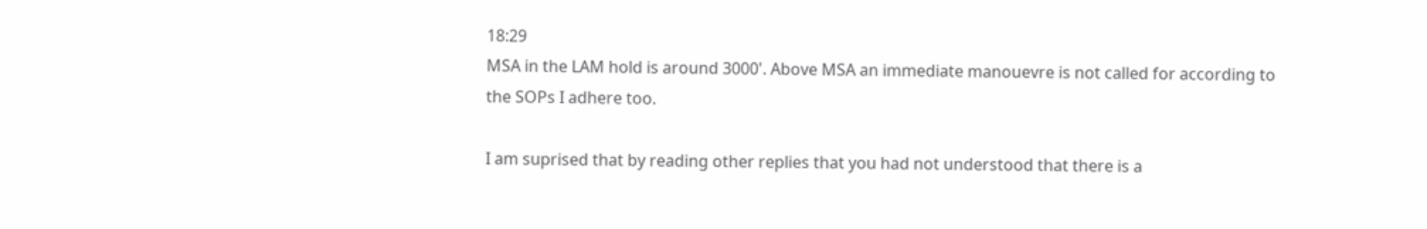18:29
MSA in the LAM hold is around 3000'. Above MSA an immediate manouevre is not called for according to the SOPs I adhere too.

I am suprised that by reading other replies that you had not understood that there is a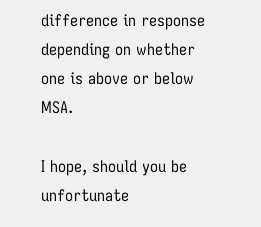difference in response depending on whether one is above or below MSA.

I hope, should you be unfortunate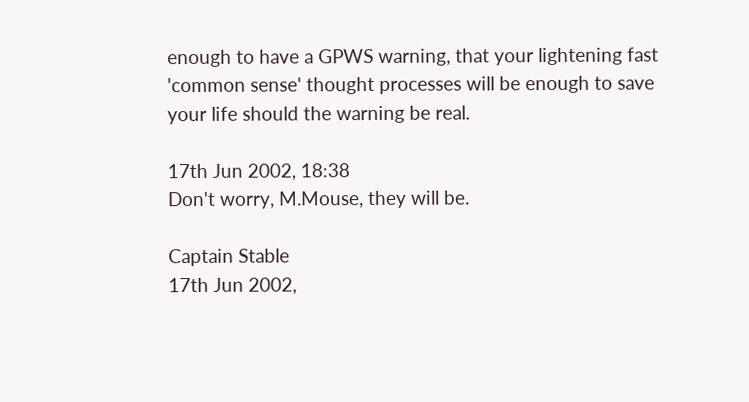enough to have a GPWS warning, that your lightening fast 'common sense' thought processes will be enough to save your life should the warning be real.

17th Jun 2002, 18:38
Don't worry, M.Mouse, they will be.

Captain Stable
17th Jun 2002,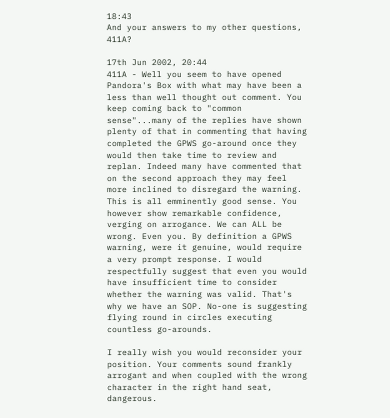18:43
And your answers to my other questions, 411A?

17th Jun 2002, 20:44
411A - Well you seem to have opened Pandora's Box with what may have been a less than well thought out comment. You keep coming back to "common sense"...many of the replies have shown plenty of that in commenting that having completed the GPWS go-around once they would then take time to review and replan. Indeed many have commented that on the second approach they may feel more inclined to disregard the warning. This is all emminently good sense. You however show remarkable confidence, verging on arrogance. We can ALL be wrong. Even you. By definition a GPWS warning, were it genuine, would require a very prompt response. I would respectfully suggest that even you would have insufficient time to consider whether the warning was valid. That's why we have an SOP. No-one is suggesting flying round in circles executing countless go-arounds.

I really wish you would reconsider your position. Your comments sound frankly arrogant and when coupled with the wrong character in the right hand seat, dangerous.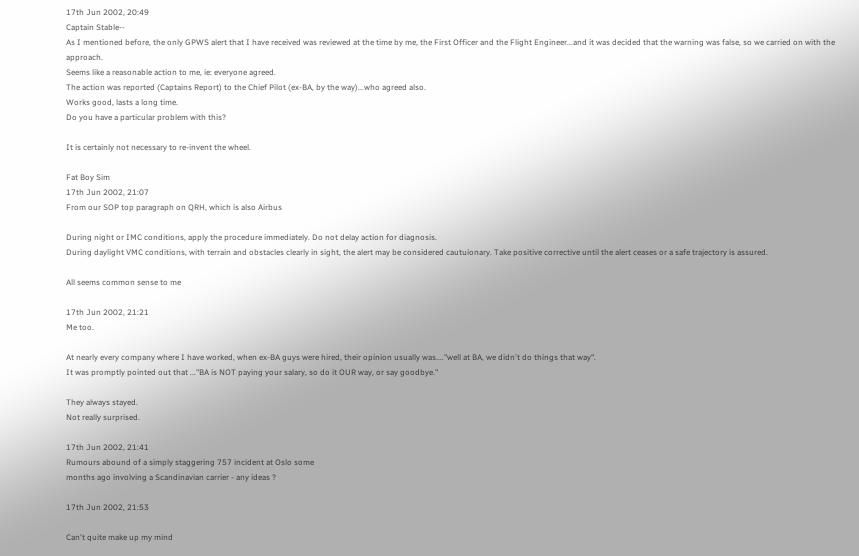17th Jun 2002, 20:49
Captain Stable--
As I mentioned before, the only GPWS alert that I have received was reviewed at the time by me, the First Officer and the Flight Engineer...and it was decided that the warning was false, so we carried on with the approach.
Seems like a reasonable action to me, ie: everyone agreed.
The action was reported (Captains Report) to the Chief Pilot (ex-BA, by the way)...who agreed also.
Works good, lasts a long time.
Do you have a particular problem with this?

It is certainly not necessary to re-invent the wheel.

Fat Boy Sim
17th Jun 2002, 21:07
From our SOP top paragraph on QRH, which is also Airbus

During night or IMC conditions, apply the procedure immediately. Do not delay action for diagnosis.
During daylight VMC conditions, with terrain and obstacles clearly in sight, the alert may be considered cautuionary. Take positive corrective until the alert ceases or a safe trajectory is assured.

All seems common sense to me

17th Jun 2002, 21:21
Me too.

At nearly every company where I have worked, when ex-BA guys were hired, their opinion usually was...."well at BA, we didn't do things that way".
It was promptly pointed out that ..."BA is NOT paying your salary, so do it OUR way, or say goodbye."

They always stayed.
Not really surprised.

17th Jun 2002, 21:41
Rumours abound of a simply staggering 757 incident at Oslo some
months ago involving a Scandinavian carrier - any ideas ?

17th Jun 2002, 21:53

Can't quite make up my mind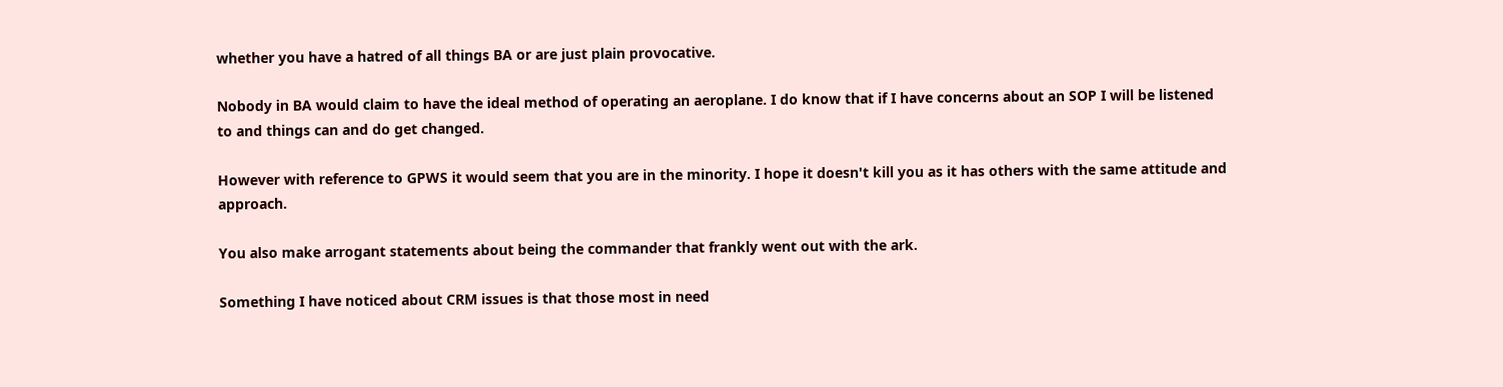whether you have a hatred of all things BA or are just plain provocative.

Nobody in BA would claim to have the ideal method of operating an aeroplane. I do know that if I have concerns about an SOP I will be listened to and things can and do get changed.

However with reference to GPWS it would seem that you are in the minority. I hope it doesn't kill you as it has others with the same attitude and approach.

You also make arrogant statements about being the commander that frankly went out with the ark.

Something I have noticed about CRM issues is that those most in need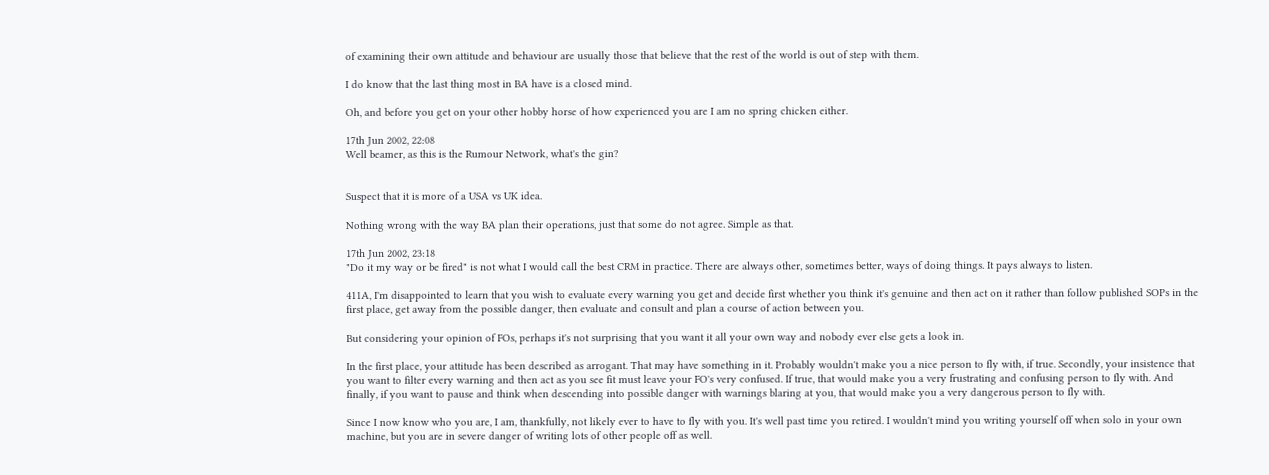of examining their own attitude and behaviour are usually those that believe that the rest of the world is out of step with them.

I do know that the last thing most in BA have is a closed mind.

Oh, and before you get on your other hobby horse of how experienced you are I am no spring chicken either.

17th Jun 2002, 22:08
Well beamer, as this is the Rumour Network, what's the gin?


Suspect that it is more of a USA vs UK idea.

Nothing wrong with the way BA plan their operations, just that some do not agree. Simple as that.

17th Jun 2002, 23:18
"Do it my way or be fired" is not what I would call the best CRM in practice. There are always other, sometimes better, ways of doing things. It pays always to listen.

411A, I'm disappointed to learn that you wish to evaluate every warning you get and decide first whether you think it's genuine and then act on it rather than follow published SOPs in the first place, get away from the possible danger, then evaluate and consult and plan a course of action between you.

But considering your opinion of FOs, perhaps it's not surprising that you want it all your own way and nobody ever else gets a look in.

In the first place, your attitude has been described as arrogant. That may have something in it. Probably wouldn't make you a nice person to fly with, if true. Secondly, your insistence that you want to filter every warning and then act as you see fit must leave your FO's very confused. If true, that would make you a very frustrating and confusing person to fly with. And finally, if you want to pause and think when descending into possible danger with warnings blaring at you, that would make you a very dangerous person to fly with.

Since I now know who you are, I am, thankfully, not likely ever to have to fly with you. It's well past time you retired. I wouldn't mind you writing yourself off when solo in your own machine, but you are in severe danger of writing lots of other people off as well.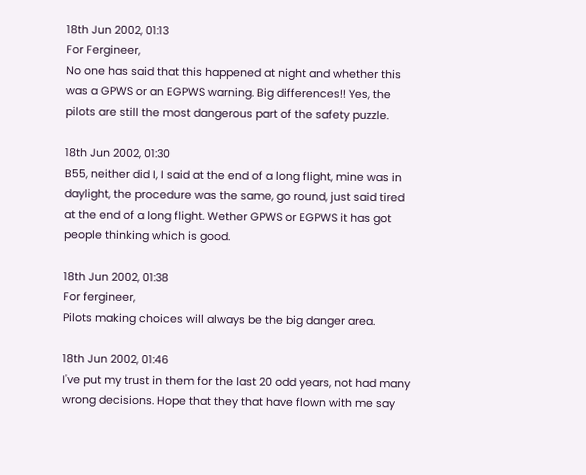18th Jun 2002, 01:13
For Fergineer,
No one has said that this happened at night and whether this was a GPWS or an EGPWS warning. Big differences!! Yes, the pilots are still the most dangerous part of the safety puzzle.

18th Jun 2002, 01:30
B55, neither did I, I said at the end of a long flight, mine was in daylight, the procedure was the same, go round, just said tired at the end of a long flight. Wether GPWS or EGPWS it has got people thinking which is good.

18th Jun 2002, 01:38
For fergineer,
Pilots making choices will always be the big danger area.

18th Jun 2002, 01:46
I've put my trust in them for the last 20 odd years, not had many wrong decisions. Hope that they that have flown with me say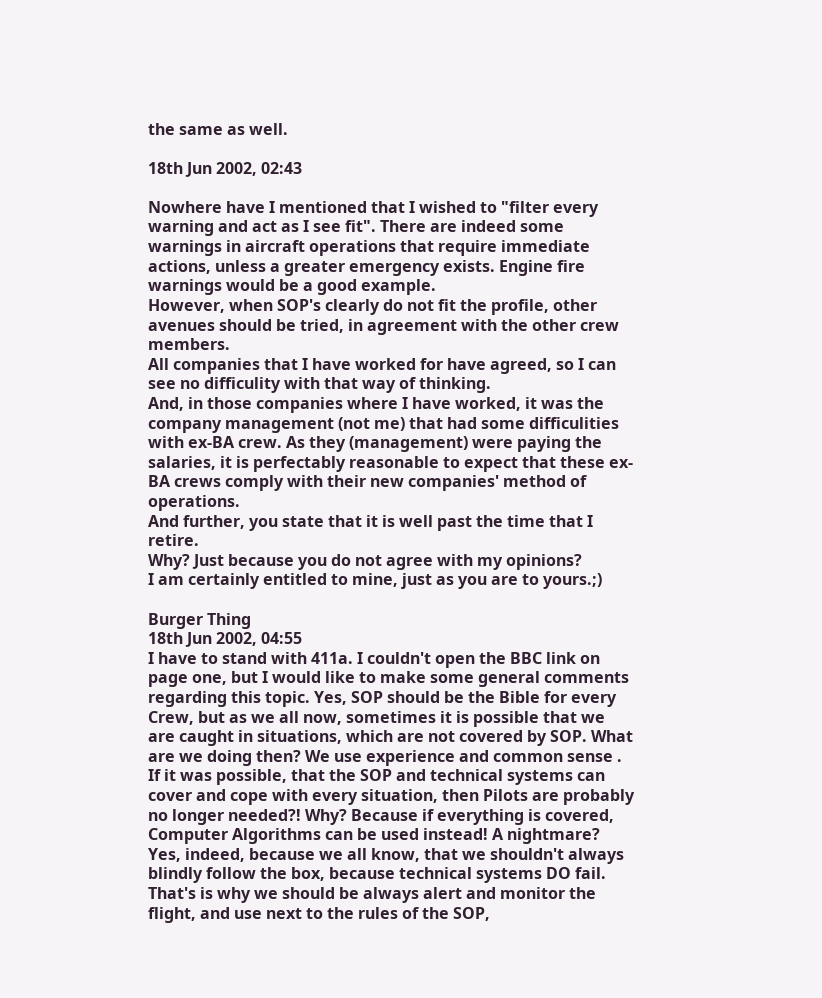the same as well.

18th Jun 2002, 02:43

Nowhere have I mentioned that I wished to "filter every warning and act as I see fit". There are indeed some warnings in aircraft operations that require immediate actions, unless a greater emergency exists. Engine fire warnings would be a good example.
However, when SOP's clearly do not fit the profile, other avenues should be tried, in agreement with the other crew members.
All companies that I have worked for have agreed, so I can see no difficulity with that way of thinking.
And, in those companies where I have worked, it was the company management (not me) that had some difficulities with ex-BA crew. As they (management) were paying the salaries, it is perfectably reasonable to expect that these ex-BA crews comply with their new companies' method of operations.
And further, you state that it is well past the time that I retire.
Why? Just because you do not agree with my opinions?
I am certainly entitled to mine, just as you are to yours.;)

Burger Thing
18th Jun 2002, 04:55
I have to stand with 411a. I couldn't open the BBC link on page one, but I would like to make some general comments regarding this topic. Yes, SOP should be the Bible for every Crew, but as we all now, sometimes it is possible that we are caught in situations, which are not covered by SOP. What are we doing then? We use experience and common sense . If it was possible, that the SOP and technical systems can cover and cope with every situation, then Pilots are probably no longer needed?! Why? Because if everything is covered, Computer Algorithms can be used instead! A nightmare? Yes, indeed, because we all know, that we shouldn't always blindly follow the box, because technical systems DO fail. That's is why we should be always alert and monitor the flight, and use next to the rules of the SOP,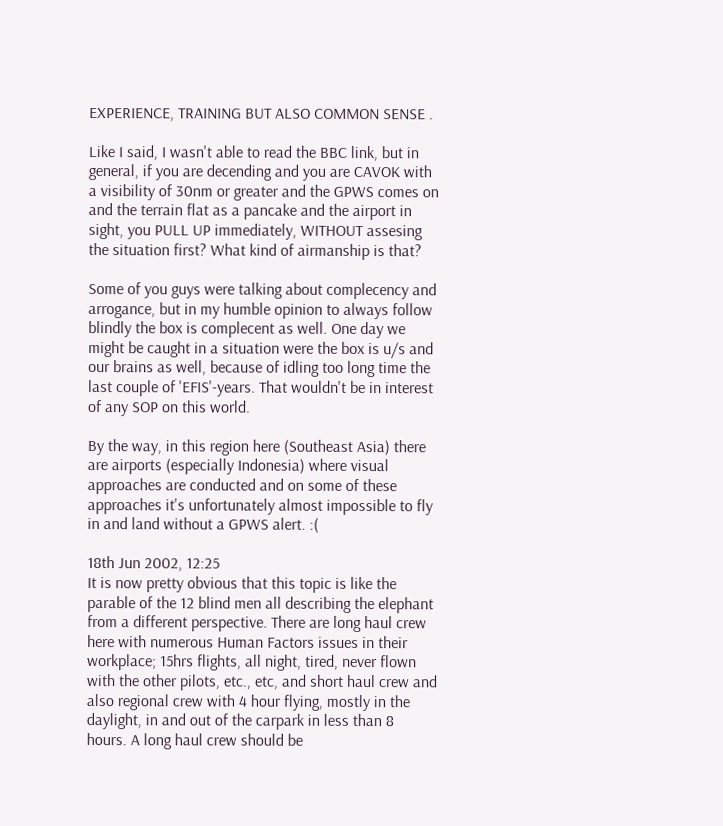EXPERIENCE, TRAINING BUT ALSO COMMON SENSE .

Like I said, I wasn't able to read the BBC link, but in general, if you are decending and you are CAVOK with a visibility of 30nm or greater and the GPWS comes on and the terrain flat as a pancake and the airport in sight, you PULL UP immediately, WITHOUT assesing the situation first? What kind of airmanship is that?

Some of you guys were talking about complecency and arrogance, but in my humble opinion to always follow blindly the box is complecent as well. One day we might be caught in a situation were the box is u/s and our brains as well, because of idling too long time the last couple of 'EFIS'-years. That wouldn't be in interest of any SOP on this world.

By the way, in this region here (Southeast Asia) there are airports (especially Indonesia) where visual approaches are conducted and on some of these approaches it's unfortunately almost impossible to fly in and land without a GPWS alert. :(

18th Jun 2002, 12:25
It is now pretty obvious that this topic is like the parable of the 12 blind men all describing the elephant from a different perspective. There are long haul crew here with numerous Human Factors issues in their workplace; 15hrs flights, all night, tired, never flown with the other pilots, etc., etc, and short haul crew and also regional crew with 4 hour flying, mostly in the daylight, in and out of the carpark in less than 8 hours. A long haul crew should be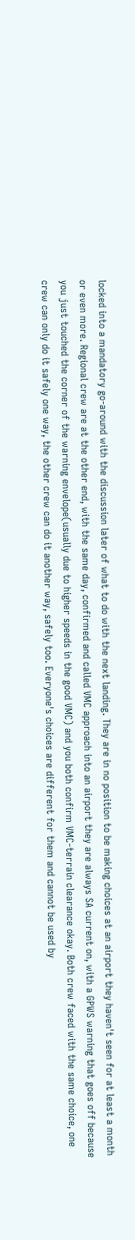locked into a mandatory go-around with the discussion later of what to do with the next landing. They are in no position to be making choices at an airport they haven't seen for at least a month or even more. Regional crew are at the other end, with the same day, confirmed and called VMC approach into an airport they are always SA current on, with a GPWS warning that goes off because you just touched the corner of the warning envelope(usually due to higher speeds in the good VMC) and you both confirm VMC-terrain clearance okay. Both crew faced with the same choice, one crew can only do it safely one way, the other crew can do it another way, safely too. Everyone's choices are different for them and cannot be used by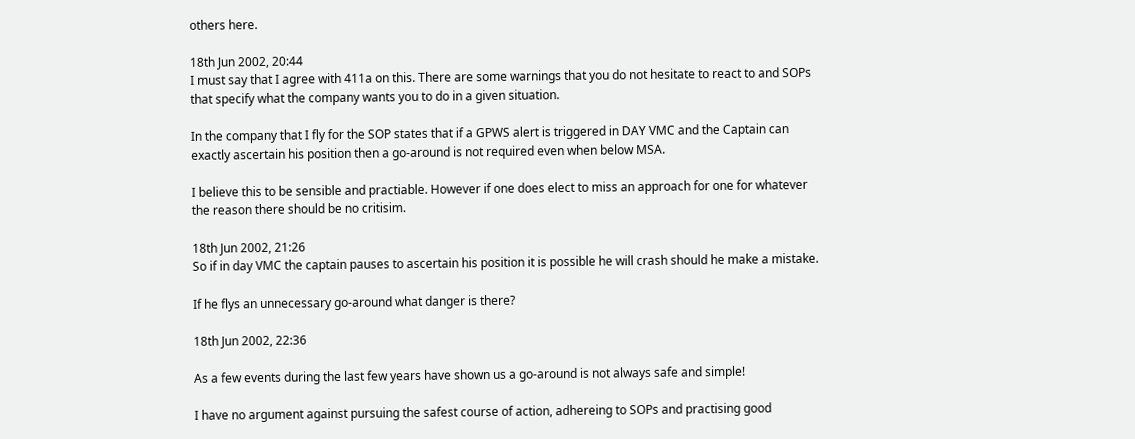others here.

18th Jun 2002, 20:44
I must say that I agree with 411a on this. There are some warnings that you do not hesitate to react to and SOPs that specify what the company wants you to do in a given situation.

In the company that I fly for the SOP states that if a GPWS alert is triggered in DAY VMC and the Captain can exactly ascertain his position then a go-around is not required even when below MSA.

I believe this to be sensible and practiable. However if one does elect to miss an approach for one for whatever the reason there should be no critisim.

18th Jun 2002, 21:26
So if in day VMC the captain pauses to ascertain his position it is possible he will crash should he make a mistake.

If he flys an unnecessary go-around what danger is there?

18th Jun 2002, 22:36

As a few events during the last few years have shown us a go-around is not always safe and simple!

I have no argument against pursuing the safest course of action, adhereing to SOPs and practising good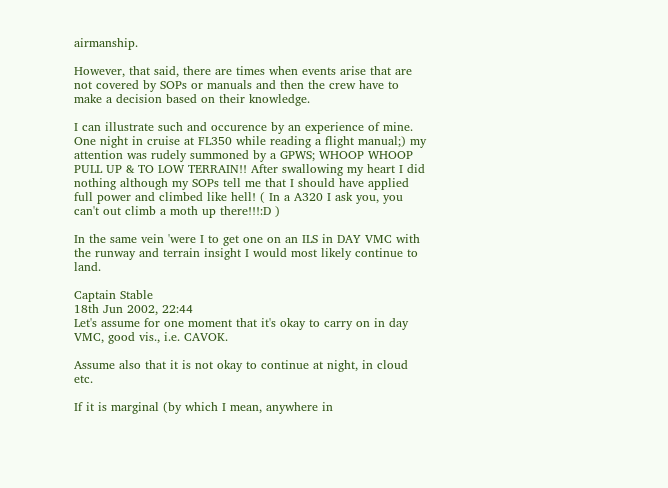airmanship.

However, that said, there are times when events arise that are not covered by SOPs or manuals and then the crew have to make a decision based on their knowledge.

I can illustrate such and occurence by an experience of mine. One night in cruise at FL350 while reading a flight manual;) my attention was rudely summoned by a GPWS; WHOOP WHOOP PULL UP & TO LOW TERRAIN!! After swallowing my heart I did nothing although my SOPs tell me that I should have applied full power and climbed like hell! ( In a A320 I ask you, you can't out climb a moth up there!!!:D )

In the same vein 'were I to get one on an ILS in DAY VMC with the runway and terrain insight I would most likely continue to land.

Captain Stable
18th Jun 2002, 22:44
Let's assume for one moment that it's okay to carry on in day VMC, good vis., i.e. CAVOK.

Assume also that it is not okay to continue at night, in cloud etc.

If it is marginal (by which I mean, anywhere in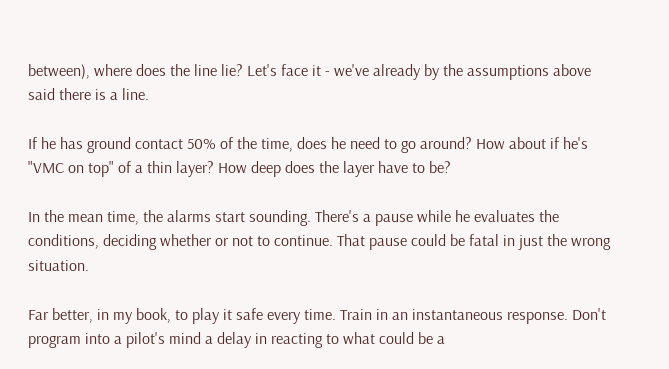between), where does the line lie? Let's face it - we've already by the assumptions above said there is a line.

If he has ground contact 50% of the time, does he need to go around? How about if he's "VMC on top" of a thin layer? How deep does the layer have to be?

In the mean time, the alarms start sounding. There's a pause while he evaluates the conditions, deciding whether or not to continue. That pause could be fatal in just the wrong situation.

Far better, in my book, to play it safe every time. Train in an instantaneous response. Don't program into a pilot's mind a delay in reacting to what could be a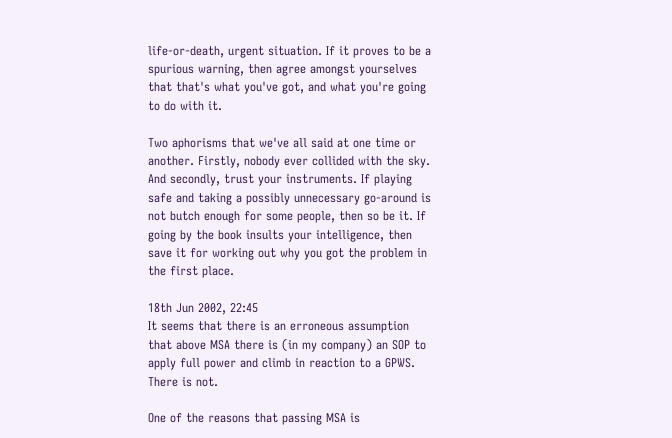life-or-death, urgent situation. If it proves to be a spurious warning, then agree amongst yourselves that that's what you've got, and what you're going to do with it.

Two aphorisms that we've all said at one time or another. Firstly, nobody ever collided with the sky. And secondly, trust your instruments. If playing safe and taking a possibly unnecessary go-around is not butch enough for some people, then so be it. If going by the book insults your intelligence, then save it for working out why you got the problem in the first place.

18th Jun 2002, 22:45
It seems that there is an erroneous assumption that above MSA there is (in my company) an SOP to apply full power and climb in reaction to a GPWS. There is not.

One of the reasons that passing MSA is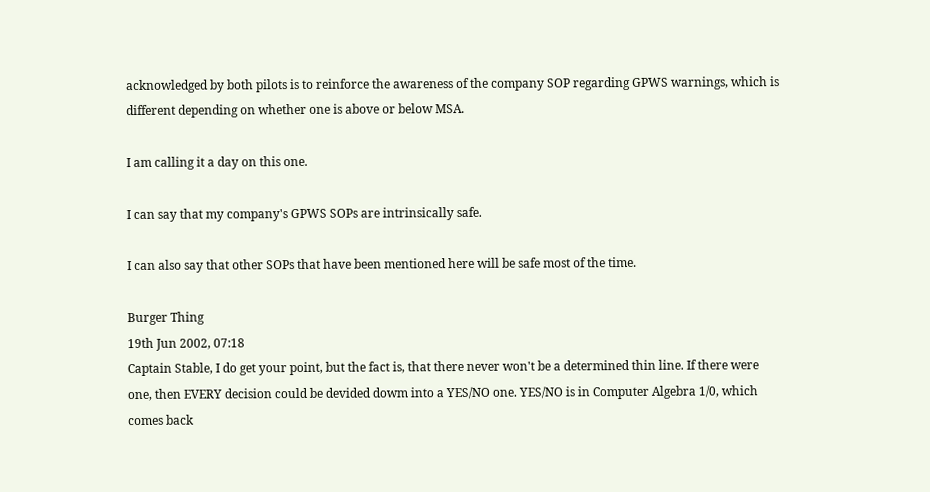acknowledged by both pilots is to reinforce the awareness of the company SOP regarding GPWS warnings, which is different depending on whether one is above or below MSA.

I am calling it a day on this one.

I can say that my company's GPWS SOPs are intrinsically safe.

I can also say that other SOPs that have been mentioned here will be safe most of the time.

Burger Thing
19th Jun 2002, 07:18
Captain Stable, I do get your point, but the fact is, that there never won't be a determined thin line. If there were one, then EVERY decision could be devided dowm into a YES/NO one. YES/NO is in Computer Algebra 1/0, which comes back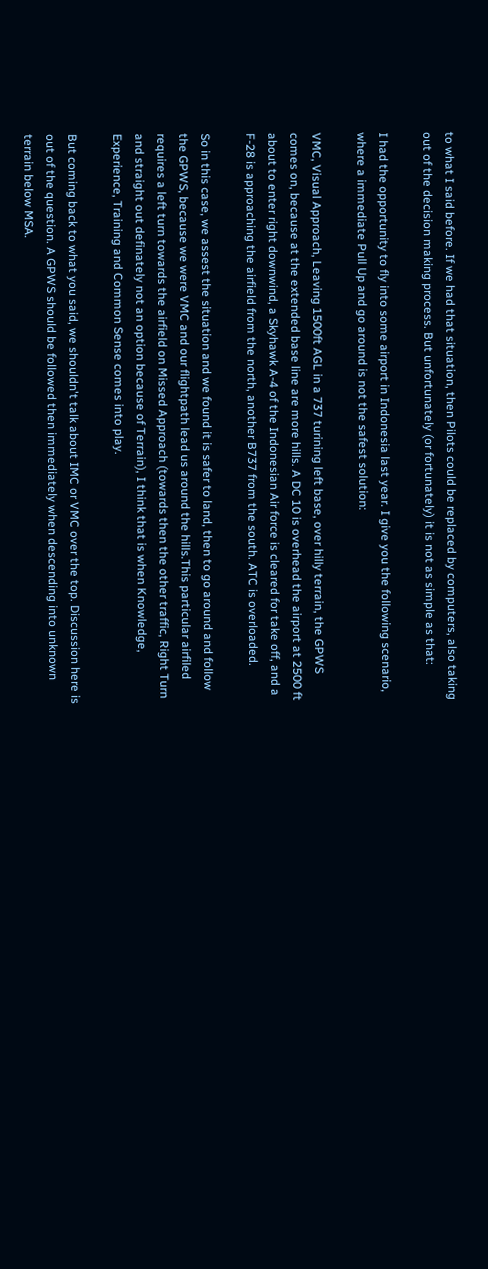to what I said before. If we had that situation, then Pilots could be replaced by computers, also taking out of the decision making process. But unfortunately (or fortunately) it is not as simple as that:

I had the opportunity to fly into some airport in Indonesia last year. I give you the following scenario, where a immediate Pull Up and go around is not the safest solution:

VMC, Visual Approach, Leaving 1500ft AGL in a 737 turining left base, over hilly terrain, the GPWS comes on, because at the extended base line are more hills. A DC 10 is overhead the airport at 2500 ft about to enter right downwind, a Skyhawk A-4 of the Indonesian Air force is cleared for take off, and a F-28 is approaching the airfield from the north, another B737 from the south. ATC is overloaded.

So in this case, we assest the situation and we found it is safer to land, then to go around and follow the GPWS, because we were VMC and our flightpath lead us around the hills.This particular airfiled requires a left turn towards the airfield on Missed Approach (towards then the other traffic, Right Turn and straight out definately not an option because of Terrain), I think that is when Knowledge, Experience, Training and Common Sense comes into play.

But coming back to what you said, we shouldn't talk about IMC or VMC over the top. Discussion here is out of the question. A GPWS should be followed then immediately when descending into unknown terrain below MSA.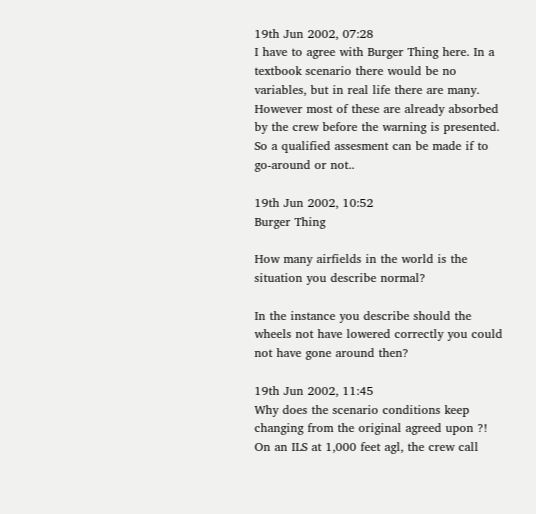19th Jun 2002, 07:28
I have to agree with Burger Thing here. In a textbook scenario there would be no variables, but in real life there are many. However most of these are already absorbed by the crew before the warning is presented. So a qualified assesment can be made if to go-around or not..

19th Jun 2002, 10:52
Burger Thing

How many airfields in the world is the situation you describe normal?

In the instance you describe should the wheels not have lowered correctly you could not have gone around then?

19th Jun 2002, 11:45
Why does the scenario conditions keep changing from the original agreed upon ?!
On an ILS at 1,000 feet agl, the crew call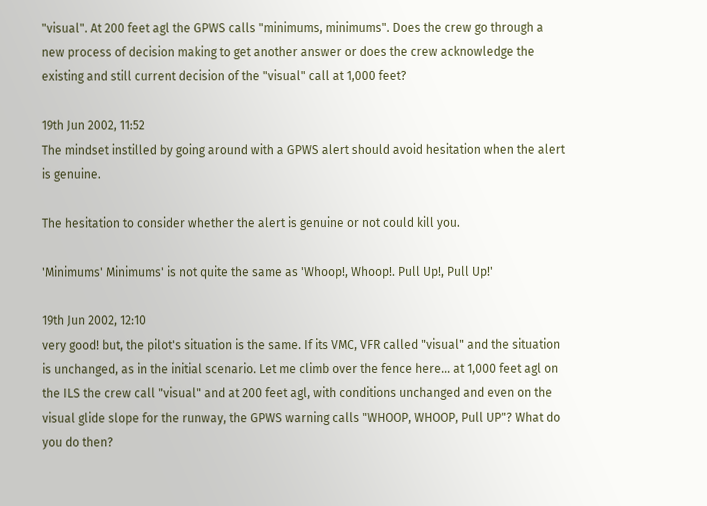"visual". At 200 feet agl the GPWS calls "minimums, minimums". Does the crew go through a new process of decision making to get another answer or does the crew acknowledge the existing and still current decision of the "visual" call at 1,000 feet?

19th Jun 2002, 11:52
The mindset instilled by going around with a GPWS alert should avoid hesitation when the alert is genuine.

The hesitation to consider whether the alert is genuine or not could kill you.

'Minimums' Minimums' is not quite the same as 'Whoop!, Whoop!. Pull Up!, Pull Up!'

19th Jun 2002, 12:10
very good! but, the pilot's situation is the same. If its VMC, VFR called "visual" and the situation is unchanged, as in the initial scenario. Let me climb over the fence here... at 1,000 feet agl on the ILS the crew call "visual" and at 200 feet agl, with conditions unchanged and even on the visual glide slope for the runway, the GPWS warning calls "WHOOP, WHOOP, Pull UP"? What do you do then?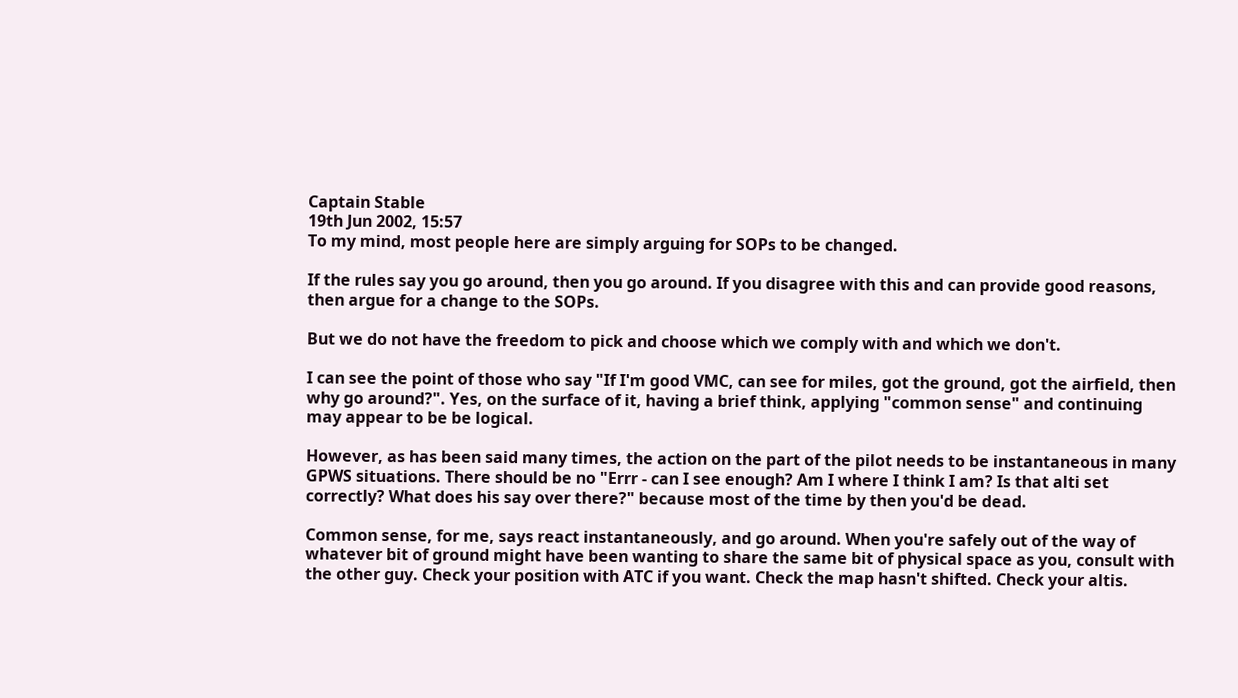Captain Stable
19th Jun 2002, 15:57
To my mind, most people here are simply arguing for SOPs to be changed.

If the rules say you go around, then you go around. If you disagree with this and can provide good reasons, then argue for a change to the SOPs.

But we do not have the freedom to pick and choose which we comply with and which we don't.

I can see the point of those who say "If I'm good VMC, can see for miles, got the ground, got the airfield, then why go around?". Yes, on the surface of it, having a brief think, applying "common sense" and continuing may appear to be be logical.

However, as has been said many times, the action on the part of the pilot needs to be instantaneous in many GPWS situations. There should be no "Errr - can I see enough? Am I where I think I am? Is that alti set correctly? What does his say over there?" because most of the time by then you'd be dead.

Common sense, for me, says react instantaneously, and go around. When you're safely out of the way of whatever bit of ground might have been wanting to share the same bit of physical space as you, consult with the other guy. Check your position with ATC if you want. Check the map hasn't shifted. Check your altis.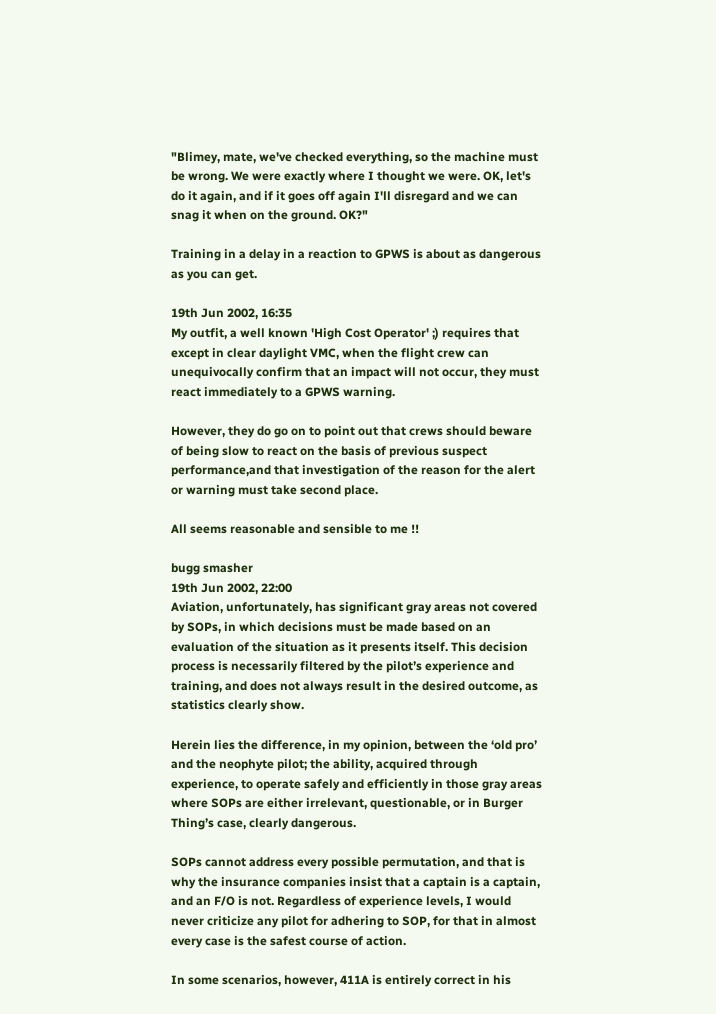"Blimey, mate, we've checked everything, so the machine must be wrong. We were exactly where I thought we were. OK, let's do it again, and if it goes off again I'll disregard and we can snag it when on the ground. OK?"

Training in a delay in a reaction to GPWS is about as dangerous as you can get.

19th Jun 2002, 16:35
My outfit, a well known 'High Cost Operator' ;) requires that except in clear daylight VMC, when the flight crew can unequivocally confirm that an impact will not occur, they must react immediately to a GPWS warning.

However, they do go on to point out that crews should beware of being slow to react on the basis of previous suspect performance,and that investigation of the reason for the alert or warning must take second place.

All seems reasonable and sensible to me !!

bugg smasher
19th Jun 2002, 22:00
Aviation, unfortunately, has significant gray areas not covered by SOPs, in which decisions must be made based on an evaluation of the situation as it presents itself. This decision process is necessarily filtered by the pilot’s experience and training, and does not always result in the desired outcome, as statistics clearly show.

Herein lies the difference, in my opinion, between the ‘old pro’ and the neophyte pilot; the ability, acquired through experience, to operate safely and efficiently in those gray areas where SOPs are either irrelevant, questionable, or in Burger Thing’s case, clearly dangerous.

SOPs cannot address every possible permutation, and that is why the insurance companies insist that a captain is a captain, and an F/O is not. Regardless of experience levels, I would never criticize any pilot for adhering to SOP, for that in almost every case is the safest course of action.

In some scenarios, however, 411A is entirely correct in his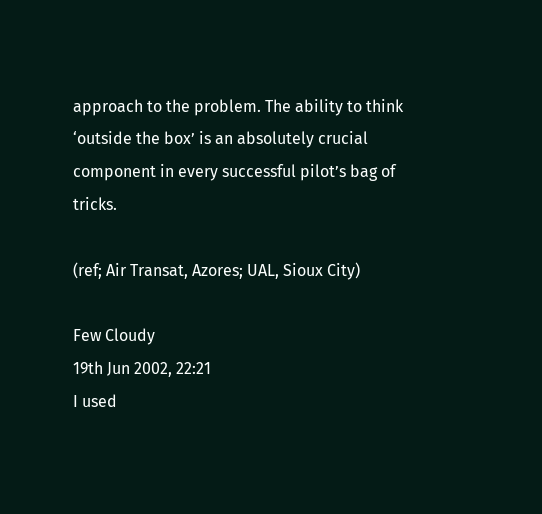approach to the problem. The ability to think ‘outside the box’ is an absolutely crucial component in every successful pilot’s bag of tricks.

(ref; Air Transat, Azores; UAL, Sioux City)

Few Cloudy
19th Jun 2002, 22:21
I used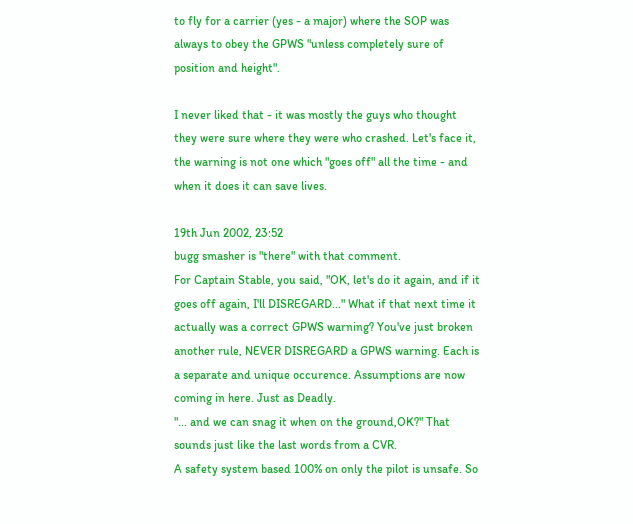to fly for a carrier (yes - a major) where the SOP was always to obey the GPWS "unless completely sure of position and height".

I never liked that - it was mostly the guys who thought they were sure where they were who crashed. Let's face it, the warning is not one which "goes off" all the time - and when it does it can save lives.

19th Jun 2002, 23:52
bugg smasher is "there" with that comment.
For Captain Stable, you said, "OK, let's do it again, and if it goes off again, I'll DISREGARD..." What if that next time it actually was a correct GPWS warning? You've just broken another rule, NEVER DISREGARD a GPWS warning. Each is a separate and unique occurence. Assumptions are now coming in here. Just as Deadly.
"... and we can snag it when on the ground,OK?" That sounds just like the last words from a CVR.
A safety system based 100% on only the pilot is unsafe. So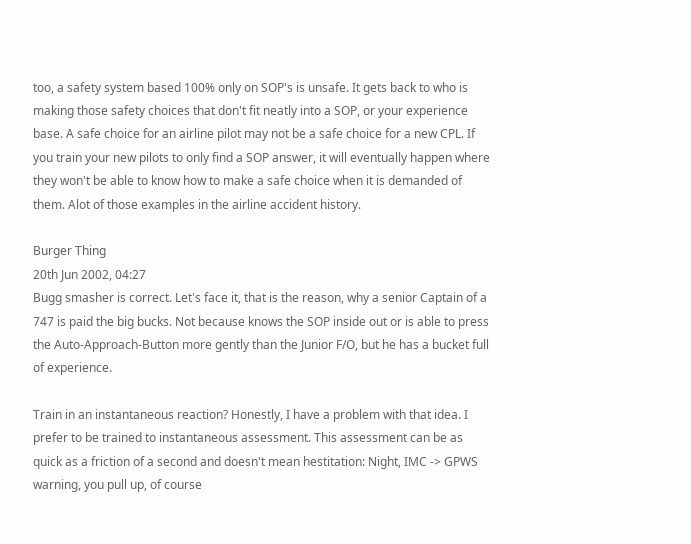too, a safety system based 100% only on SOP's is unsafe. It gets back to who is making those safety choices that don't fit neatly into a SOP, or your experience base. A safe choice for an airline pilot may not be a safe choice for a new CPL. If you train your new pilots to only find a SOP answer, it will eventually happen where they won't be able to know how to make a safe choice when it is demanded of them. Alot of those examples in the airline accident history.

Burger Thing
20th Jun 2002, 04:27
Bugg smasher is correct. Let's face it, that is the reason, why a senior Captain of a 747 is paid the big bucks. Not because knows the SOP inside out or is able to press the Auto-Approach-Button more gently than the Junior F/O, but he has a bucket full of experience.

Train in an instantaneous reaction? Honestly, I have a problem with that idea. I prefer to be trained to instantaneous assessment. This assessment can be as quick as a friction of a second and doesn't mean hestitation: Night, IMC -> GPWS warning, you pull up, of course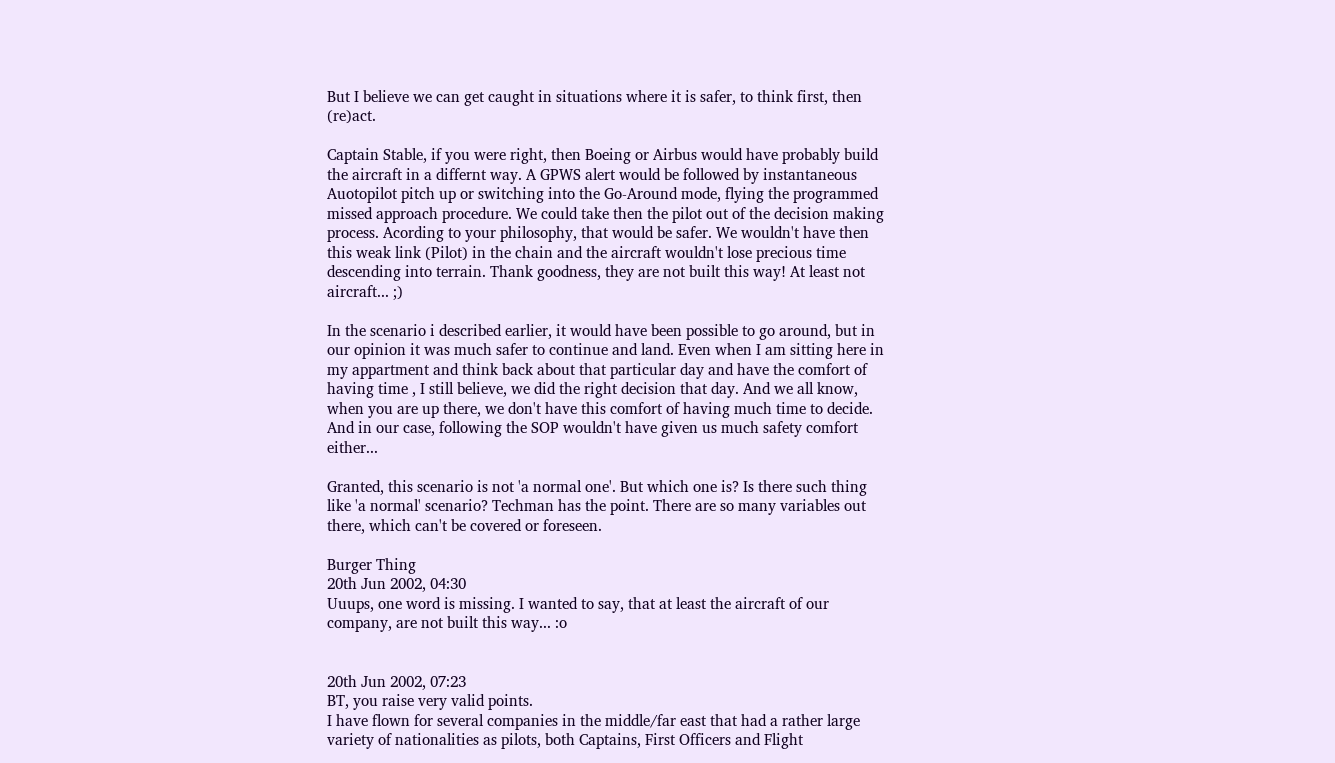But I believe we can get caught in situations where it is safer, to think first, then (re)act.

Captain Stable, if you were right, then Boeing or Airbus would have probably build the aircraft in a differnt way. A GPWS alert would be followed by instantaneous Auotopilot pitch up or switching into the Go-Around mode, flying the programmed missed approach procedure. We could take then the pilot out of the decision making process. Acording to your philosophy, that would be safer. We wouldn't have then this weak link (Pilot) in the chain and the aircraft wouldn't lose precious time descending into terrain. Thank goodness, they are not built this way! At least not aircraft... ;)

In the scenario i described earlier, it would have been possible to go around, but in our opinion it was much safer to continue and land. Even when I am sitting here in my appartment and think back about that particular day and have the comfort of having time , I still believe, we did the right decision that day. And we all know, when you are up there, we don't have this comfort of having much time to decide. And in our case, following the SOP wouldn't have given us much safety comfort either...

Granted, this scenario is not 'a normal one'. But which one is? Is there such thing like 'a normal' scenario? Techman has the point. There are so many variables out there, which can't be covered or foreseen.

Burger Thing
20th Jun 2002, 04:30
Uuups, one word is missing. I wanted to say, that at least the aircraft of our company, are not built this way... :o


20th Jun 2002, 07:23
BT, you raise very valid points.
I have flown for several companies in the middle/far east that had a rather large variety of nationalities as pilots, both Captains, First Officers and Flight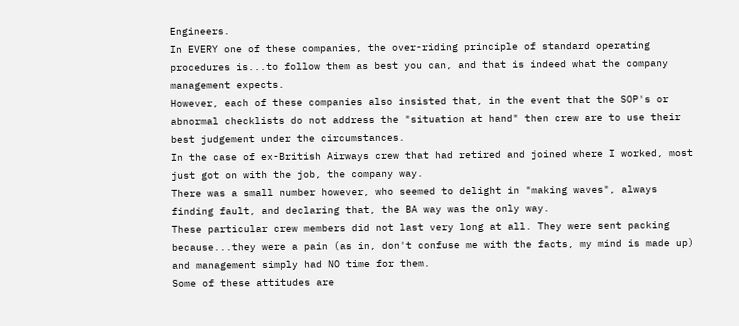Engineers.
In EVERY one of these companies, the over-riding principle of standard operating procedures is...to follow them as best you can, and that is indeed what the company management expects.
However, each of these companies also insisted that, in the event that the SOP's or abnormal checklists do not address the "situation at hand" then crew are to use their best judgement under the circumstances.
In the case of ex-British Airways crew that had retired and joined where I worked, most just got on with the job, the company way.
There was a small number however, who seemed to delight in "making waves", always finding fault, and declaring that, the BA way was the only way.
These particular crew members did not last very long at all. They were sent packing because...they were a pain (as in, don't confuse me with the facts, my mind is made up) and management simply had NO time for them.
Some of these attitudes are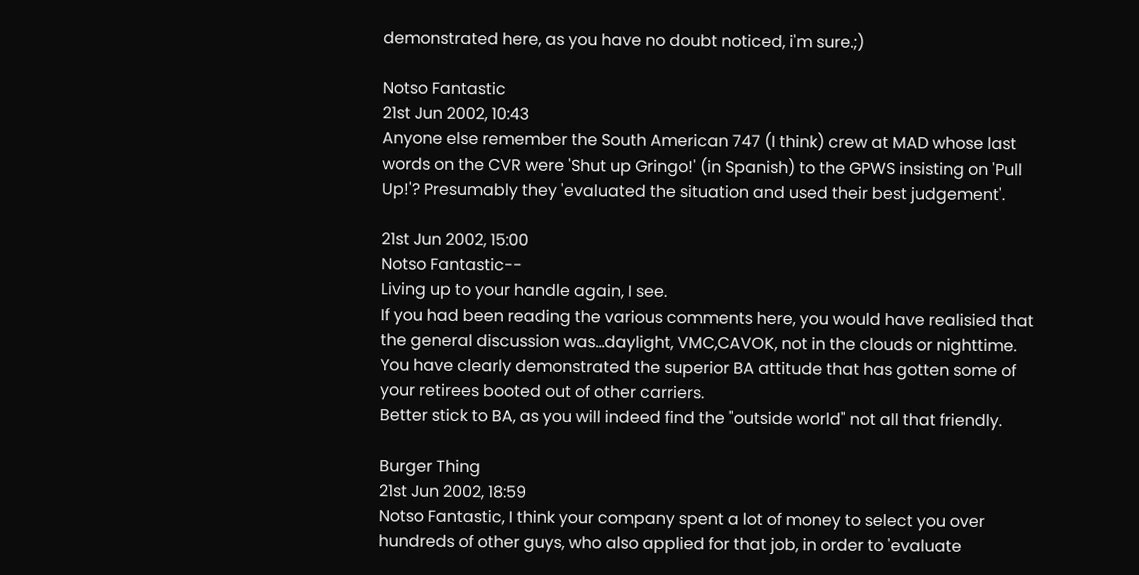demonstrated here, as you have no doubt noticed, i'm sure.;)

Notso Fantastic
21st Jun 2002, 10:43
Anyone else remember the South American 747 (I think) crew at MAD whose last words on the CVR were 'Shut up Gringo!' (in Spanish) to the GPWS insisting on 'Pull Up!'? Presumably they 'evaluated the situation and used their best judgement'.

21st Jun 2002, 15:00
Notso Fantastic--
Living up to your handle again, I see.
If you had been reading the various comments here, you would have realisied that the general discussion was...daylight, VMC,CAVOK, not in the clouds or nighttime.
You have clearly demonstrated the superior BA attitude that has gotten some of your retirees booted out of other carriers.
Better stick to BA, as you will indeed find the "outside world" not all that friendly.

Burger Thing
21st Jun 2002, 18:59
Notso Fantastic, I think your company spent a lot of money to select you over hundreds of other guys, who also applied for that job, in order to 'evaluate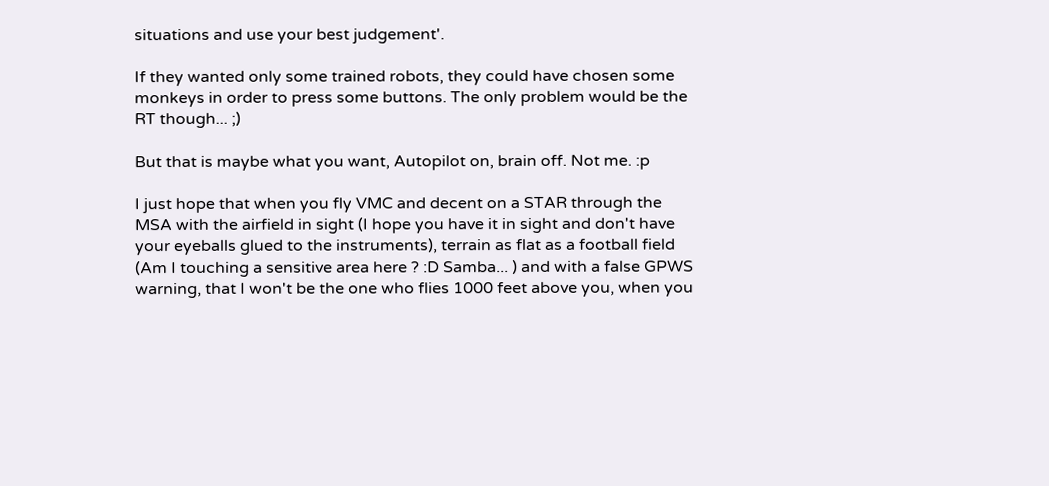situations and use your best judgement'.

If they wanted only some trained robots, they could have chosen some monkeys in order to press some buttons. The only problem would be the RT though... ;)

But that is maybe what you want, Autopilot on, brain off. Not me. :p

I just hope that when you fly VMC and decent on a STAR through the MSA with the airfield in sight (I hope you have it in sight and don't have your eyeballs glued to the instruments), terrain as flat as a football field (Am I touching a sensitive area here ? :D Samba... ) and with a false GPWS warning, that I won't be the one who flies 1000 feet above you, when you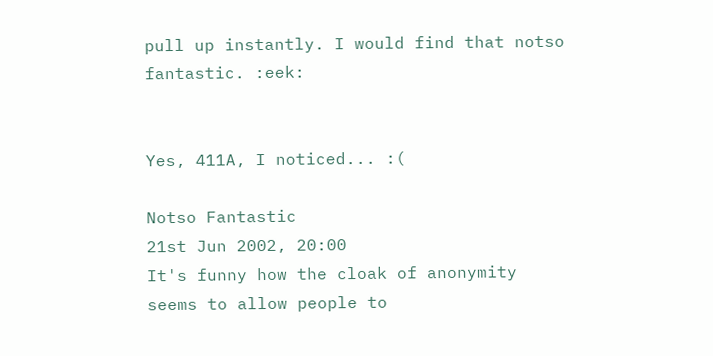pull up instantly. I would find that notso fantastic. :eek:


Yes, 411A, I noticed... :(

Notso Fantastic
21st Jun 2002, 20:00
It's funny how the cloak of anonymity seems to allow people to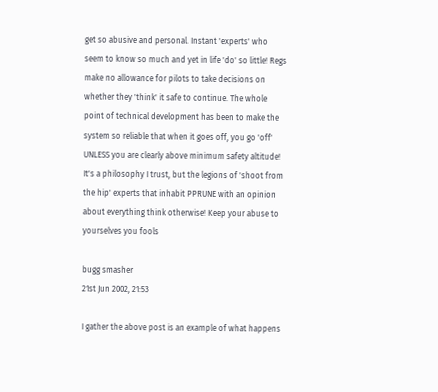get so abusive and personal. Instant 'experts' who seem to know so much and yet in life 'do' so little! Regs make no allowance for pilots to take decisions on whether they 'think' it safe to continue. The whole point of technical development has been to make the system so reliable that when it goes off, you go 'off' UNLESS you are clearly above minimum safety altitude! It's a philosophy I trust, but the legions of 'shoot from the hip' experts that inhabit PPRUNE with an opinion about everything think otherwise! Keep your abuse to yourselves you fools

bugg smasher
21st Jun 2002, 21:53

I gather the above post is an example of what happens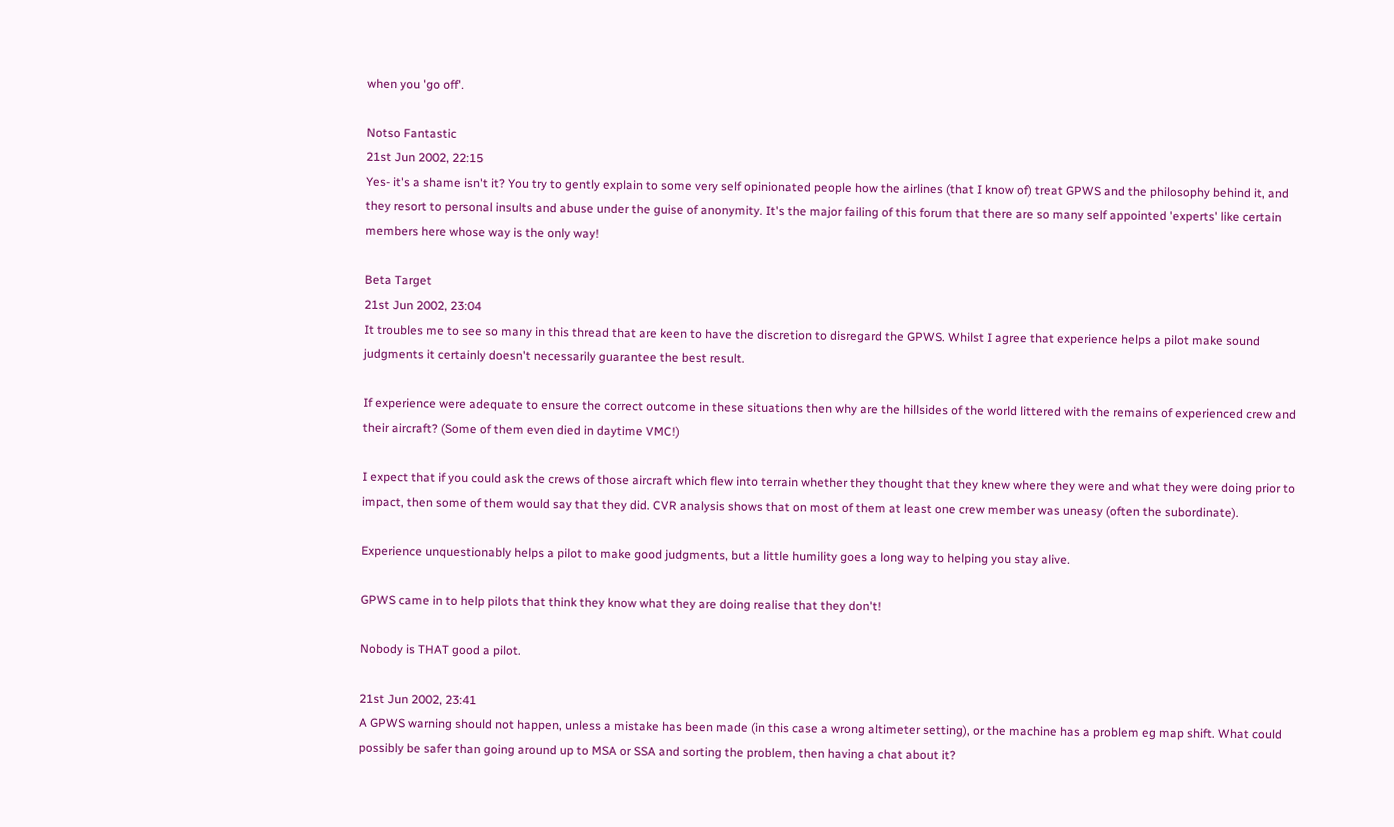when you 'go off'.

Notso Fantastic
21st Jun 2002, 22:15
Yes- it's a shame isn't it? You try to gently explain to some very self opinionated people how the airlines (that I know of) treat GPWS and the philosophy behind it, and they resort to personal insults and abuse under the guise of anonymity. It's the major failing of this forum that there are so many self appointed 'experts' like certain members here whose way is the only way!

Beta Target
21st Jun 2002, 23:04
It troubles me to see so many in this thread that are keen to have the discretion to disregard the GPWS. Whilst I agree that experience helps a pilot make sound judgments it certainly doesn't necessarily guarantee the best result.

If experience were adequate to ensure the correct outcome in these situations then why are the hillsides of the world littered with the remains of experienced crew and their aircraft? (Some of them even died in daytime VMC!)

I expect that if you could ask the crews of those aircraft which flew into terrain whether they thought that they knew where they were and what they were doing prior to impact, then some of them would say that they did. CVR analysis shows that on most of them at least one crew member was uneasy (often the subordinate).

Experience unquestionably helps a pilot to make good judgments, but a little humility goes a long way to helping you stay alive.

GPWS came in to help pilots that think they know what they are doing realise that they don't!

Nobody is THAT good a pilot.

21st Jun 2002, 23:41
A GPWS warning should not happen, unless a mistake has been made (in this case a wrong altimeter setting), or the machine has a problem eg map shift. What could possibly be safer than going around up to MSA or SSA and sorting the problem, then having a chat about it?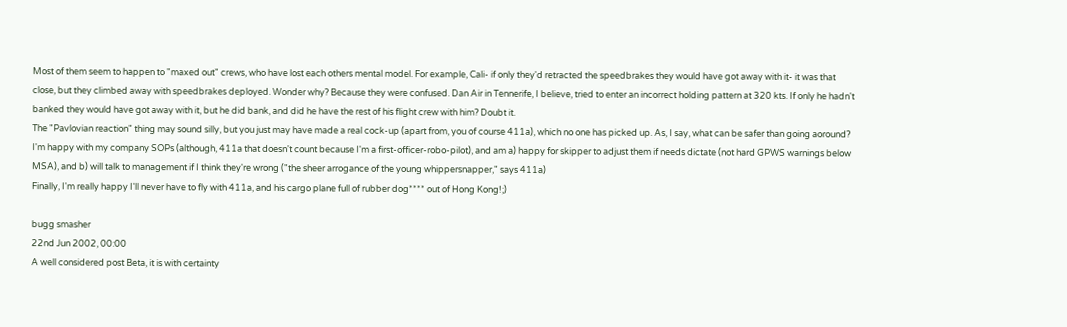Most of them seem to happen to "maxed out" crews, who have lost each others mental model. For example, Cali- if only they'd retracted the speedbrakes they would have got away with it- it was that close, but they climbed away with speedbrakes deployed. Wonder why? Because they were confused. Dan Air in Tennerife, I believe, tried to enter an incorrect holding pattern at 320 kts. If only he hadn't banked they would have got away with it, but he did bank, and did he have the rest of his flight crew with him? Doubt it.
The "Pavlovian reaction" thing may sound silly, but you just may have made a real cock-up (apart from, you of course 411a), which no one has picked up. As, I say, what can be safer than going aoround?
I'm happy with my company SOPs (although, 411a that doesn't count because I'm a first-officer-robo-pilot), and am a) happy for skipper to adjust them if needs dictate (not hard GPWS warnings below MSA), and b) will talk to management if I think they're wrong ("the sheer arrogance of the young whippersnapper," says 411a)
Finally, I'm really happy I'll never have to fly with 411a, and his cargo plane full of rubber dog**** out of Hong Kong!;)

bugg smasher
22nd Jun 2002, 00:00
A well considered post Beta, it is with certainty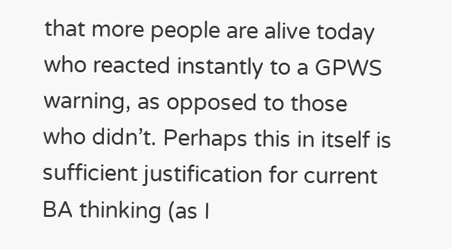that more people are alive today who reacted instantly to a GPWS warning, as opposed to those who didn’t. Perhaps this in itself is sufficient justification for current BA thinking (as I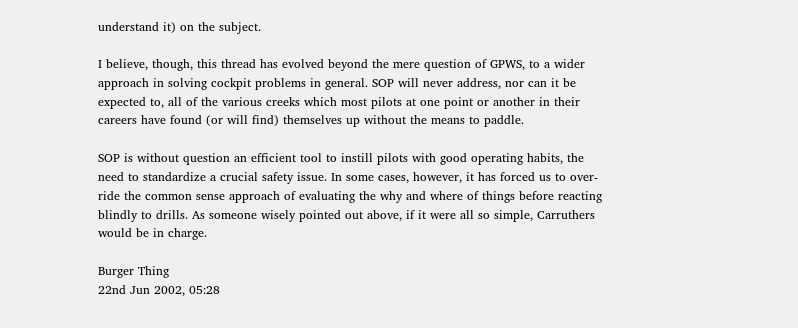understand it) on the subject.

I believe, though, this thread has evolved beyond the mere question of GPWS, to a wider approach in solving cockpit problems in general. SOP will never address, nor can it be expected to, all of the various creeks which most pilots at one point or another in their careers have found (or will find) themselves up without the means to paddle.

SOP is without question an efficient tool to instill pilots with good operating habits, the need to standardize a crucial safety issue. In some cases, however, it has forced us to over-ride the common sense approach of evaluating the why and where of things before reacting blindly to drills. As someone wisely pointed out above, if it were all so simple, Carruthers would be in charge.

Burger Thing
22nd Jun 2002, 05:28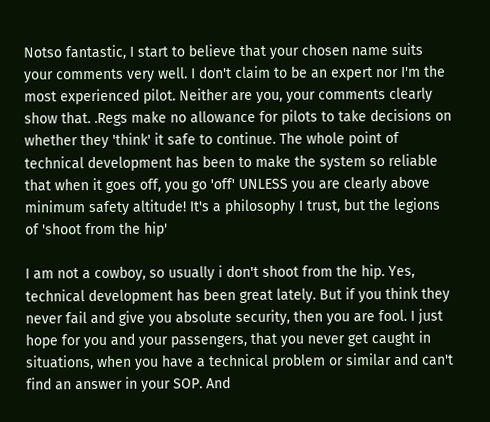Notso fantastic, I start to believe that your chosen name suits your comments very well. I don't claim to be an expert nor I'm the most experienced pilot. Neither are you, your comments clearly show that. .Regs make no allowance for pilots to take decisions on whether they 'think' it safe to continue. The whole point of technical development has been to make the system so reliable that when it goes off, you go 'off' UNLESS you are clearly above minimum safety altitude! It's a philosophy I trust, but the legions of 'shoot from the hip'

I am not a cowboy, so usually i don't shoot from the hip. Yes, technical development has been great lately. But if you think they never fail and give you absolute security, then you are fool. I just hope for you and your passengers, that you never get caught in situations, when you have a technical problem or similar and can't find an answer in your SOP. And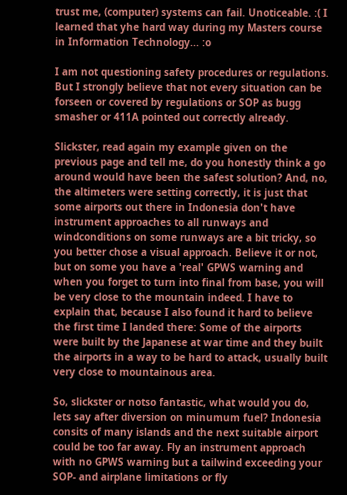trust me, (computer) systems can fail. Unoticeable. :( I learned that yhe hard way during my Masters course in Information Technology... :o

I am not questioning safety procedures or regulations. But I strongly believe that not every situation can be forseen or covered by regulations or SOP as bugg smasher or 411A pointed out correctly already.

Slickster, read again my example given on the previous page and tell me, do you honestly think a go around would have been the safest solution? And, no, the altimeters were setting correctly, it is just that some airports out there in Indonesia don't have instrument approaches to all runways and windconditions on some runways are a bit tricky, so you better chose a visual approach. Believe it or not, but on some you have a 'real' GPWS warning and when you forget to turn into final from base, you will be very close to the mountain indeed. I have to explain that, because I also found it hard to believe the first time I landed there: Some of the airports were built by the Japanese at war time and they built the airports in a way to be hard to attack, usually built very close to mountainous area.

So, slickster or notso fantastic, what would you do, lets say after diversion on minumum fuel? Indonesia consits of many islands and the next suitable airport could be too far away. Fly an instrument approach with no GPWS warning but a tailwind exceeding your SOP- and airplane limitations or fly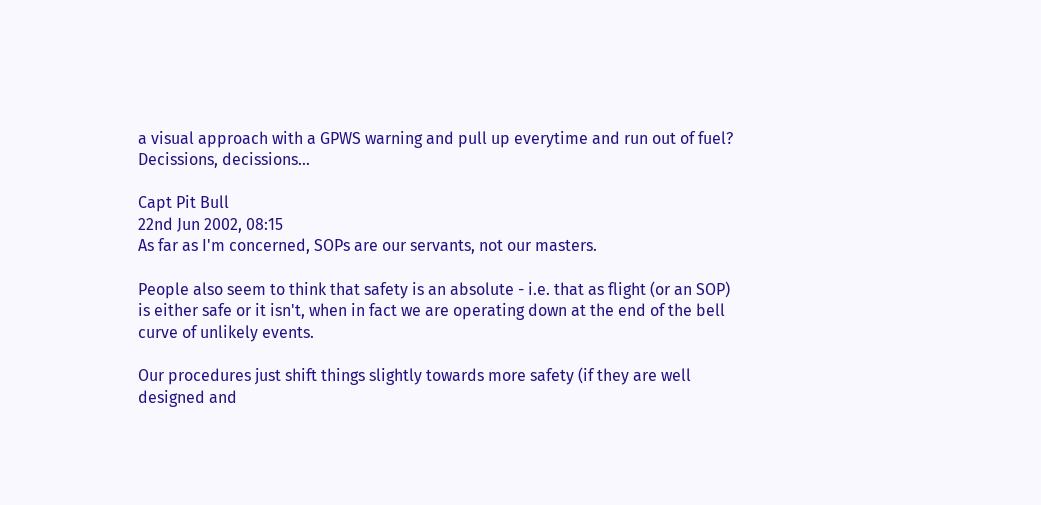a visual approach with a GPWS warning and pull up everytime and run out of fuel? Decissions, decissions...

Capt Pit Bull
22nd Jun 2002, 08:15
As far as I'm concerned, SOPs are our servants, not our masters.

People also seem to think that safety is an absolute - i.e. that as flight (or an SOP) is either safe or it isn't, when in fact we are operating down at the end of the bell curve of unlikely events.

Our procedures just shift things slightly towards more safety (if they are well designed and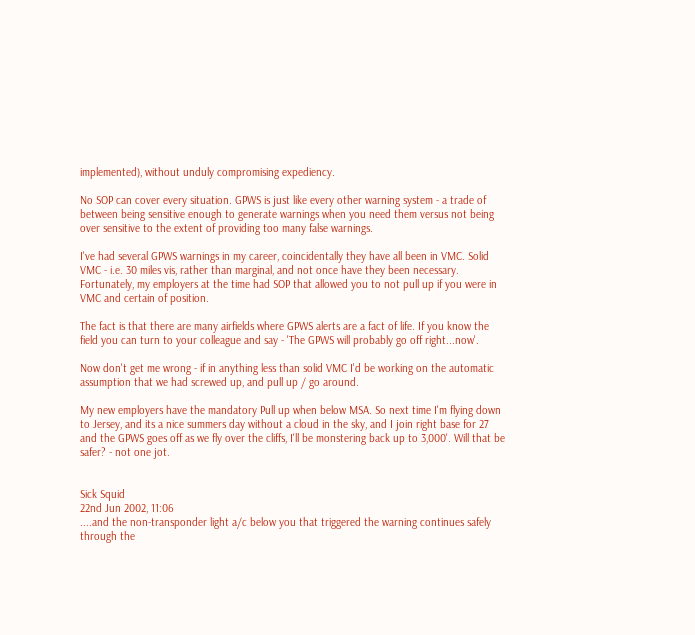implemented), without unduly compromising expediency.

No SOP can cover every situation. GPWS is just like every other warning system - a trade of between being sensitive enough to generate warnings when you need them versus not being over sensitive to the extent of providing too many false warnings.

I've had several GPWS warnings in my career, coincidentally they have all been in VMC. Solid VMC - i.e. 30 miles vis, rather than marginal, and not once have they been necessary. Fortunately, my employers at the time had SOP that allowed you to not pull up if you were in VMC and certain of position.

The fact is that there are many airfields where GPWS alerts are a fact of life. If you know the field you can turn to your colleague and say - 'The GPWS will probably go off right...now'.

Now don't get me wrong - if in anything less than solid VMC I'd be working on the automatic assumption that we had screwed up, and pull up / go around.

My new employers have the mandatory Pull up when below MSA. So next time I'm flying down to Jersey, and its a nice summers day without a cloud in the sky, and I join right base for 27 and the GPWS goes off as we fly over the cliffs, I'll be monstering back up to 3,000'. Will that be safer? - not one jot.


Sick Squid
22nd Jun 2002, 11:06
....and the non-transponder light a/c below you that triggered the warning continues safely through the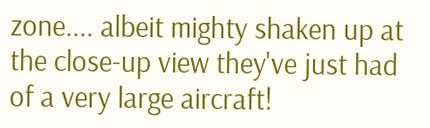zone.... albeit mighty shaken up at the close-up view they've just had of a very large aircraft!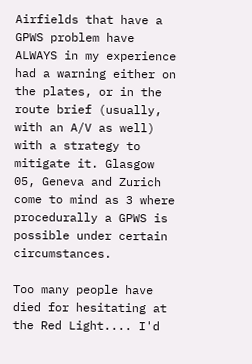Airfields that have a GPWS problem have ALWAYS in my experience had a warning either on the plates, or in the route brief (usually, with an A/V as well) with a strategy to mitigate it. Glasgow 05, Geneva and Zurich come to mind as 3 where procedurally a GPWS is possible under certain circumstances.

Too many people have died for hesitating at the Red Light.... I'd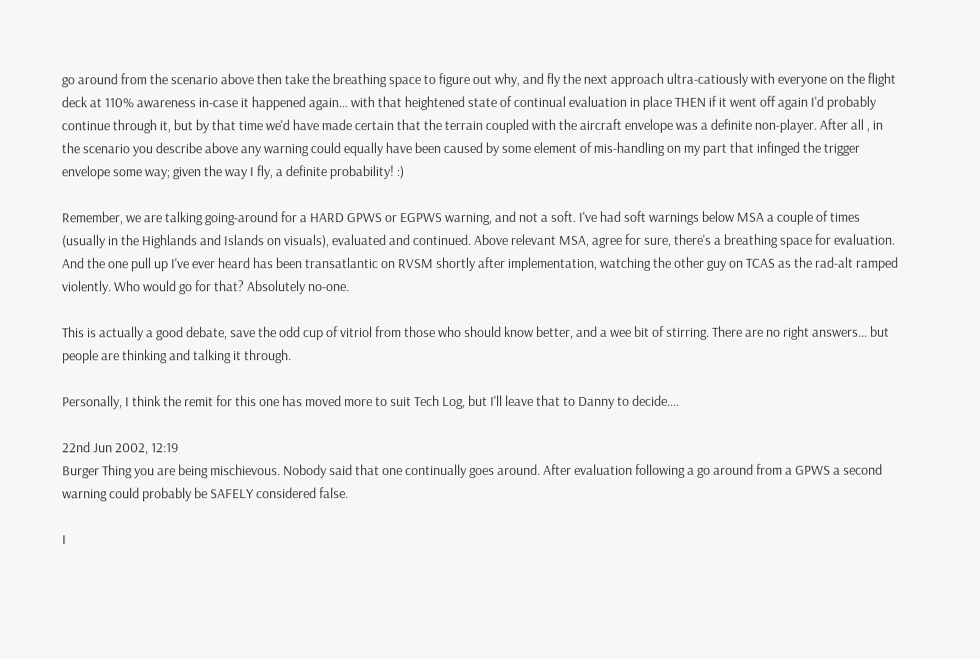go around from the scenario above then take the breathing space to figure out why, and fly the next approach ultra-catiously with everyone on the flight deck at 110% awareness in-case it happened again... with that heightened state of continual evaluation in place THEN if it went off again I'd probably continue through it, but by that time we'd have made certain that the terrain coupled with the aircraft envelope was a definite non-player. After all , in the scenario you describe above any warning could equally have been caused by some element of mis-handling on my part that infinged the trigger envelope some way; given the way I fly, a definite probability! :)

Remember, we are talking going-around for a HARD GPWS or EGPWS warning, and not a soft. I've had soft warnings below MSA a couple of times (usually in the Highlands and Islands on visuals), evaluated and continued. Above relevant MSA, agree for sure, there's a breathing space for evaluation. And the one pull up I've ever heard has been transatlantic on RVSM shortly after implementation, watching the other guy on TCAS as the rad-alt ramped violently. Who would go for that? Absolutely no-one.

This is actually a good debate, save the odd cup of vitriol from those who should know better, and a wee bit of stirring. There are no right answers... but people are thinking and talking it through.

Personally, I think the remit for this one has moved more to suit Tech Log, but I'll leave that to Danny to decide....

22nd Jun 2002, 12:19
Burger Thing you are being mischievous. Nobody said that one continually goes around. After evaluation following a go around from a GPWS a second warning could probably be SAFELY considered false.

I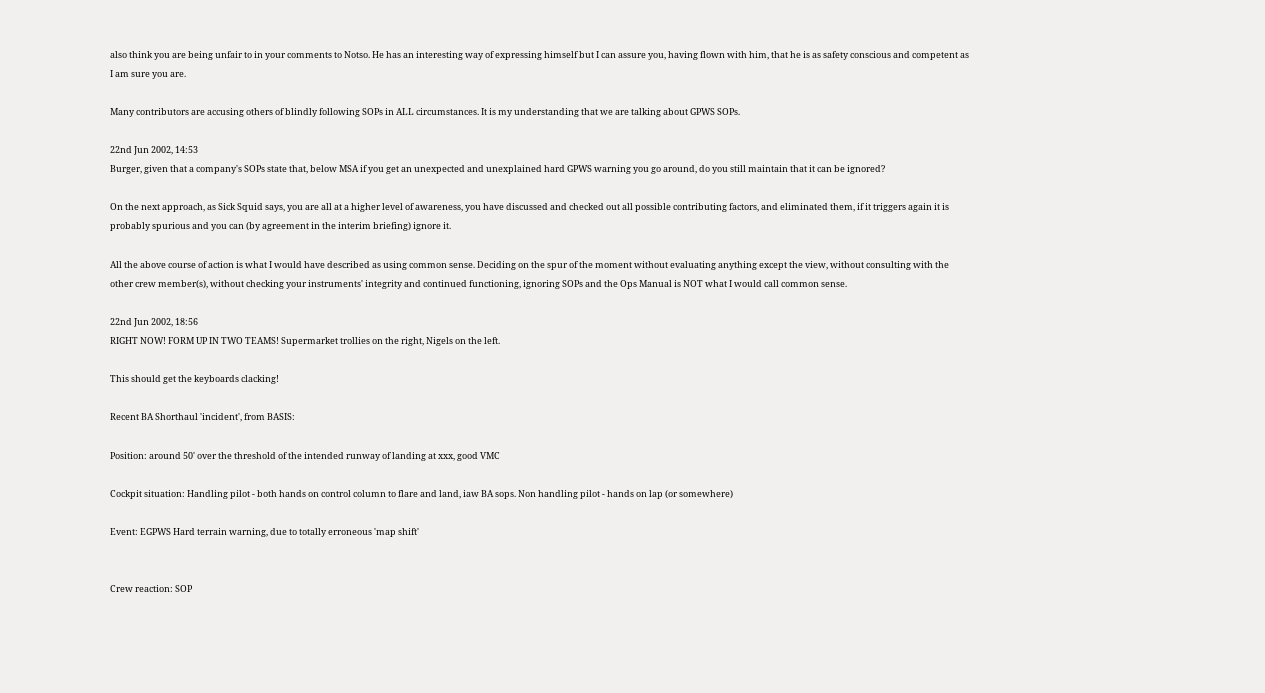also think you are being unfair to in your comments to Notso. He has an interesting way of expressing himself but I can assure you, having flown with him, that he is as safety conscious and competent as I am sure you are.

Many contributors are accusing others of blindly following SOPs in ALL circumstances. It is my understanding that we are talking about GPWS SOPs.

22nd Jun 2002, 14:53
Burger, given that a company's SOPs state that, below MSA if you get an unexpected and unexplained hard GPWS warning you go around, do you still maintain that it can be ignored?

On the next approach, as Sick Squid says, you are all at a higher level of awareness, you have discussed and checked out all possible contributing factors, and eliminated them, if it triggers again it is probably spurious and you can (by agreement in the interim briefing) ignore it.

All the above course of action is what I would have described as using common sense. Deciding on the spur of the moment without evaluating anything except the view, without consulting with the other crew member(s), without checking your instruments' integrity and continued functioning, ignoring SOPs and the Ops Manual is NOT what I would call common sense.

22nd Jun 2002, 18:56
RIGHT NOW! FORM UP IN TWO TEAMS! Supermarket trollies on the right, Nigels on the left.

This should get the keyboards clacking!

Recent BA Shorthaul 'incident', from BASIS:

Position: around 50' over the threshold of the intended runway of landing at xxx, good VMC

Cockpit situation: Handling pilot - both hands on control column to flare and land, iaw BA sops. Non handling pilot - hands on lap (or somewhere)

Event: EGPWS Hard terrain warning, due to totally erroneous 'map shift'


Crew reaction: SOP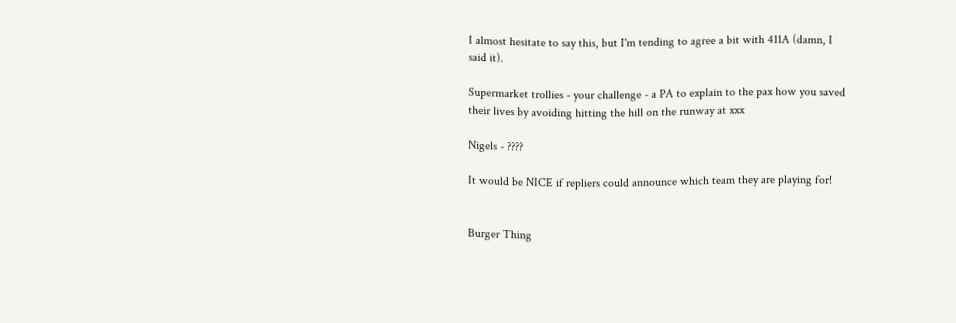I almost hesitate to say this, but I'm tending to agree a bit with 411A (damn, I said it).

Supermarket trollies - your challenge - a PA to explain to the pax how you saved their lives by avoiding hitting the hill on the runway at xxx

Nigels - ????

It would be NICE if repliers could announce which team they are playing for!


Burger Thing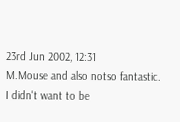23rd Jun 2002, 12:31
M.Mouse and also notso fantastic. I didn't want to be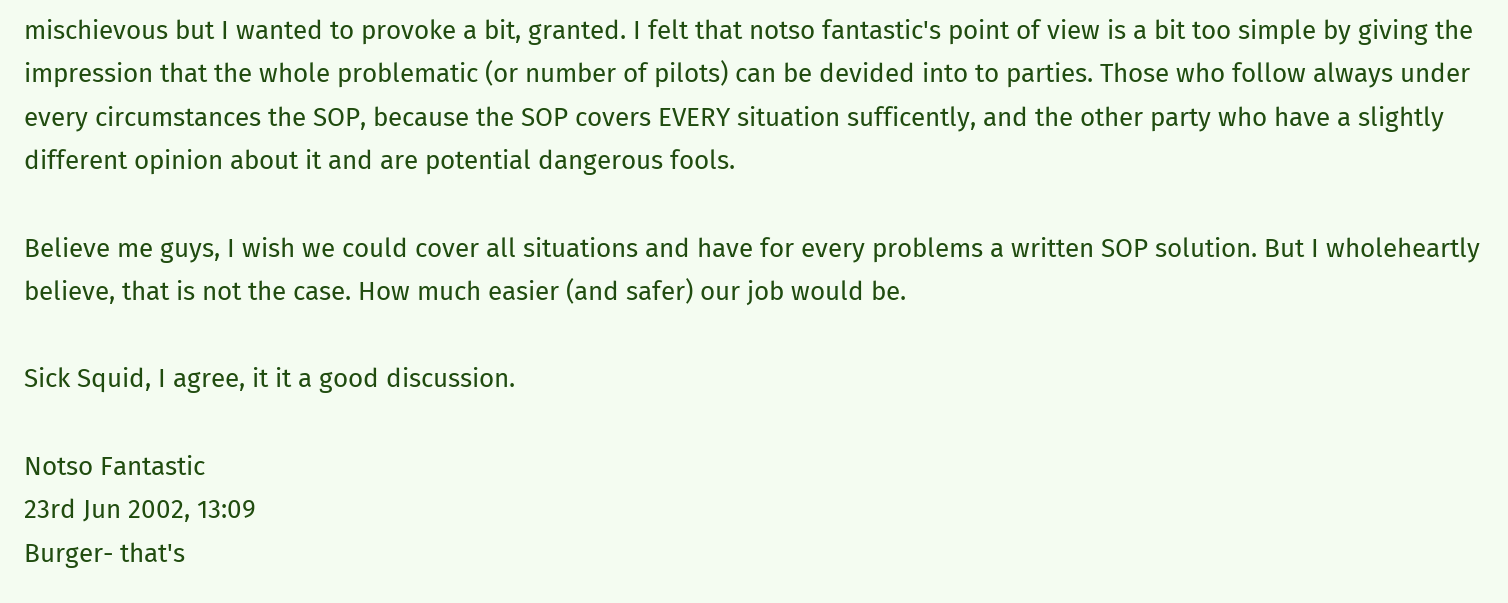mischievous but I wanted to provoke a bit, granted. I felt that notso fantastic's point of view is a bit too simple by giving the impression that the whole problematic (or number of pilots) can be devided into to parties. Those who follow always under every circumstances the SOP, because the SOP covers EVERY situation sufficently, and the other party who have a slightly different opinion about it and are potential dangerous fools.

Believe me guys, I wish we could cover all situations and have for every problems a written SOP solution. But I wholeheartly believe, that is not the case. How much easier (and safer) our job would be.

Sick Squid, I agree, it it a good discussion.

Notso Fantastic
23rd Jun 2002, 13:09
Burger- that's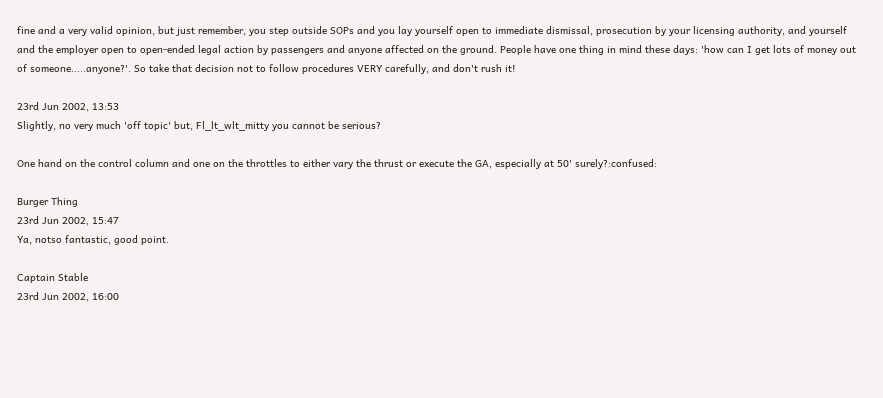fine and a very valid opinion, but just remember, you step outside SOPs and you lay yourself open to immediate dismissal, prosecution by your licensing authority, and yourself and the employer open to open-ended legal action by passengers and anyone affected on the ground. People have one thing in mind these days: 'how can I get lots of money out of someone.....anyone?'. So take that decision not to follow procedures VERY carefully, and don't rush it!

23rd Jun 2002, 13:53
Slightly, no very much 'off topic' but, Fl_lt_wlt_mitty you cannot be serious?

One hand on the control column and one on the throttles to either vary the thrust or execute the GA, especially at 50' surely?:confused:

Burger Thing
23rd Jun 2002, 15:47
Ya, notso fantastic, good point.

Captain Stable
23rd Jun 2002, 16:00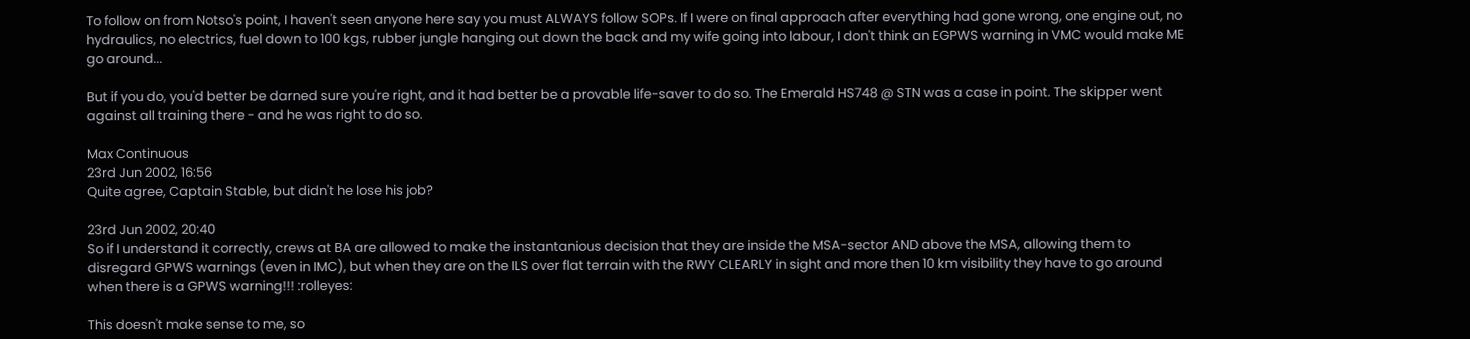To follow on from Notso's point, I haven't seen anyone here say you must ALWAYS follow SOPs. If I were on final approach after everything had gone wrong, one engine out, no hydraulics, no electrics, fuel down to 100 kgs, rubber jungle hanging out down the back and my wife going into labour, I don't think an EGPWS warning in VMC would make ME go around...

But if you do, you'd better be darned sure you're right, and it had better be a provable life-saver to do so. The Emerald HS748 @ STN was a case in point. The skipper went against all training there - and he was right to do so.

Max Continuous
23rd Jun 2002, 16:56
Quite agree, Captain Stable, but didn't he lose his job?

23rd Jun 2002, 20:40
So if I understand it correctly, crews at BA are allowed to make the instantanious decision that they are inside the MSA-sector AND above the MSA, allowing them to disregard GPWS warnings (even in IMC), but when they are on the ILS over flat terrain with the RWY CLEARLY in sight and more then 10 km visibility they have to go around when there is a GPWS warning!!! :rolleyes:

This doesn't make sense to me, so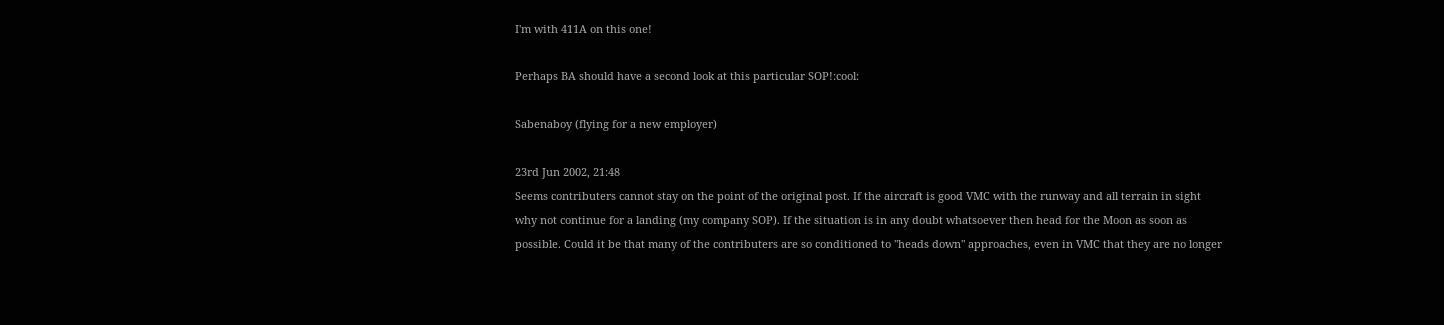I'm with 411A on this one!

Perhaps BA should have a second look at this particular SOP!:cool:

Sabenaboy (flying for a new employer)

23rd Jun 2002, 21:48
Seems contributers cannot stay on the point of the original post. If the aircraft is good VMC with the runway and all terrain in sight why not continue for a landing (my company SOP). If the situation is in any doubt whatsoever then head for the Moon as soon as possible. Could it be that many of the contributers are so conditioned to "heads down" approaches, even in VMC that they are no longer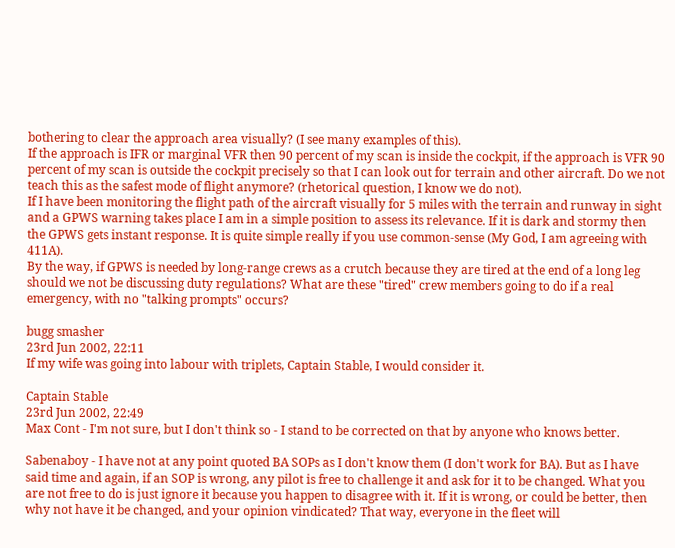bothering to clear the approach area visually? (I see many examples of this).
If the approach is IFR or marginal VFR then 90 percent of my scan is inside the cockpit, if the approach is VFR 90 percent of my scan is outside the cockpit precisely so that I can look out for terrain and other aircraft. Do we not teach this as the safest mode of flight anymore? (rhetorical question, I know we do not).
If I have been monitoring the flight path of the aircraft visually for 5 miles with the terrain and runway in sight and a GPWS warning takes place I am in a simple position to assess its relevance. If it is dark and stormy then the GPWS gets instant response. It is quite simple really if you use common-sense (My God, I am agreeing with 411A).
By the way, if GPWS is needed by long-range crews as a crutch because they are tired at the end of a long leg should we not be discussing duty regulations? What are these "tired" crew members going to do if a real emergency, with no "talking prompts" occurs?

bugg smasher
23rd Jun 2002, 22:11
If my wife was going into labour with triplets, Captain Stable, I would consider it.

Captain Stable
23rd Jun 2002, 22:49
Max Cont - I'm not sure, but I don't think so - I stand to be corrected on that by anyone who knows better.

Sabenaboy - I have not at any point quoted BA SOPs as I don't know them (I don't work for BA). But as I have said time and again, if an SOP is wrong, any pilot is free to challenge it and ask for it to be changed. What you are not free to do is just ignore it because you happen to disagree with it. If it is wrong, or could be better, then why not have it be changed, and your opinion vindicated? That way, everyone in the fleet will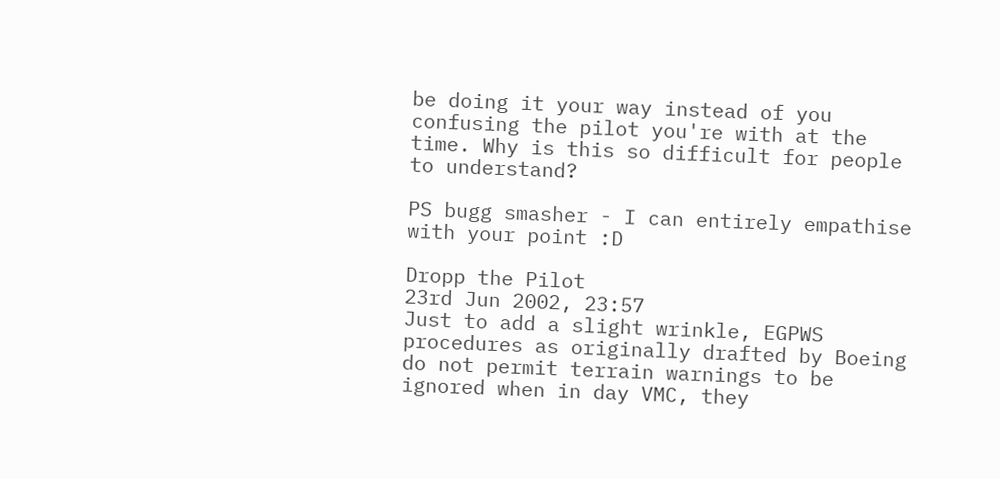be doing it your way instead of you confusing the pilot you're with at the time. Why is this so difficult for people to understand?

PS bugg smasher - I can entirely empathise with your point :D

Dropp the Pilot
23rd Jun 2002, 23:57
Just to add a slight wrinkle, EGPWS procedures as originally drafted by Boeing do not permit terrain warnings to be ignored when in day VMC, they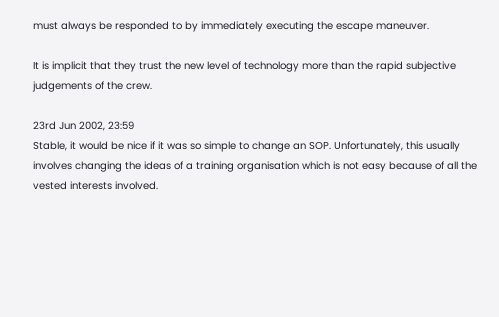must always be responded to by immediately executing the escape maneuver.

It is implicit that they trust the new level of technology more than the rapid subjective judgements of the crew.

23rd Jun 2002, 23:59
Stable, it would be nice if it was so simple to change an SOP. Unfortunately, this usually involves changing the ideas of a training organisation which is not easy because of all the vested interests involved.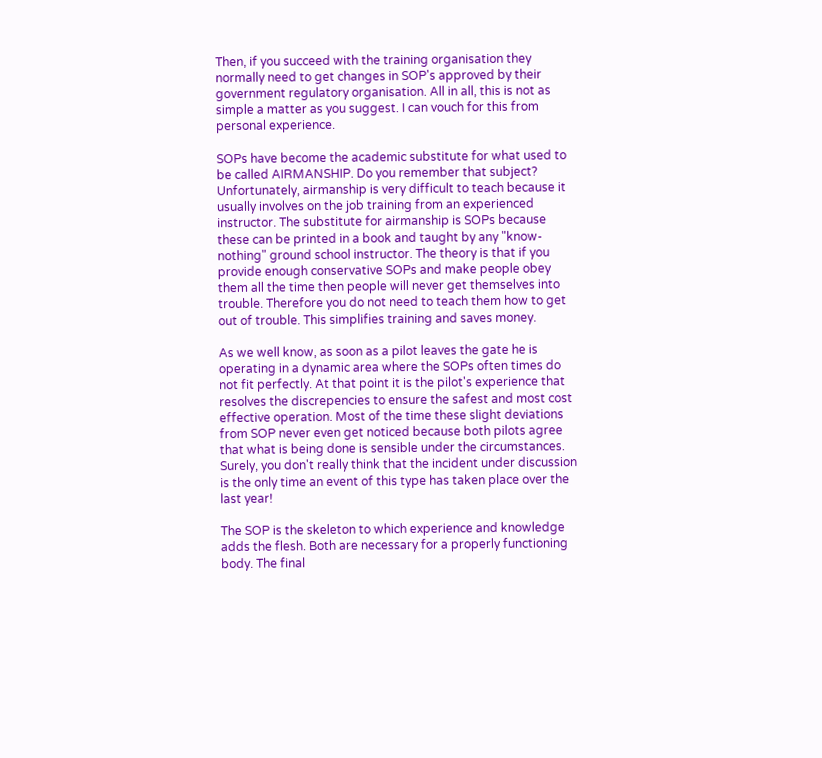Then, if you succeed with the training organisation they normally need to get changes in SOP's approved by their government regulatory organisation. All in all, this is not as simple a matter as you suggest. I can vouch for this from personal experience.

SOPs have become the academic substitute for what used to be called AIRMANSHIP. Do you remember that subject? Unfortunately, airmanship is very difficult to teach because it usually involves on the job training from an experienced instructor. The substitute for airmanship is SOPs because these can be printed in a book and taught by any "know-nothing" ground school instructor. The theory is that if you provide enough conservative SOPs and make people obey them all the time then people will never get themselves into trouble. Therefore you do not need to teach them how to get out of trouble. This simplifies training and saves money.

As we well know, as soon as a pilot leaves the gate he is operating in a dynamic area where the SOPs often times do not fit perfectly. At that point it is the pilot's experience that resolves the discrepencies to ensure the safest and most cost effective operation. Most of the time these slight deviations from SOP never even get noticed because both pilots agree that what is being done is sensible under the circumstances. Surely, you don't really think that the incident under discussion is the only time an event of this type has taken place over the last year!

The SOP is the skeleton to which experience and knowledge adds the flesh. Both are necessary for a properly functioning body. The final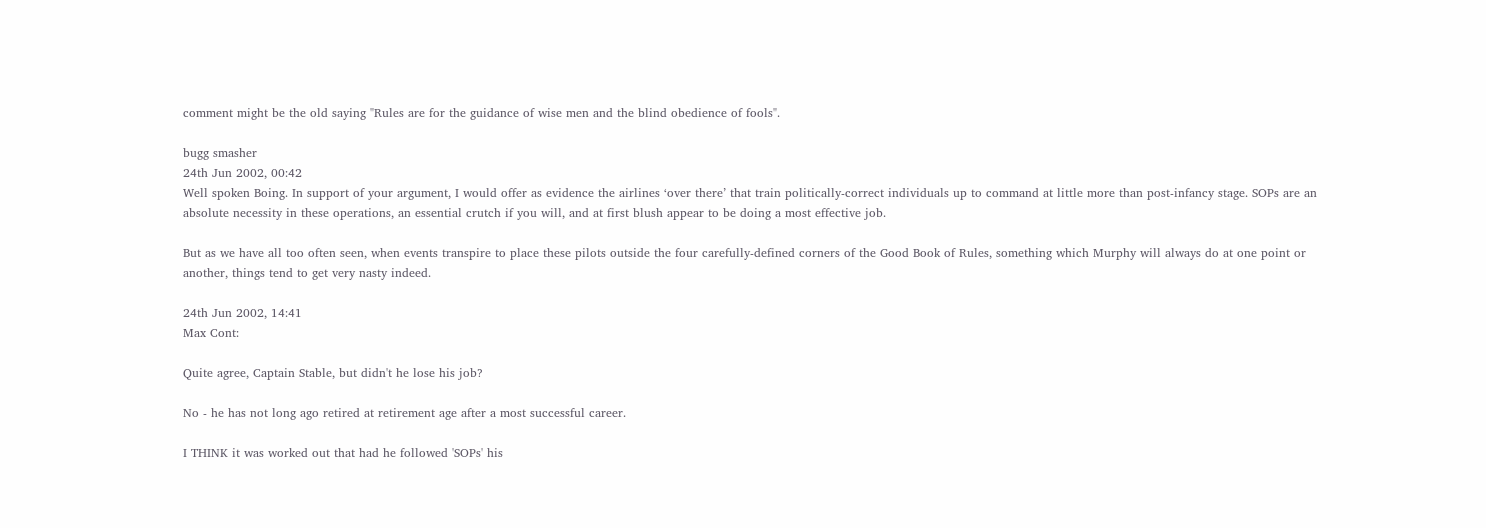comment might be the old saying "Rules are for the guidance of wise men and the blind obedience of fools".

bugg smasher
24th Jun 2002, 00:42
Well spoken Boing. In support of your argument, I would offer as evidence the airlines ‘over there’ that train politically-correct individuals up to command at little more than post-infancy stage. SOPs are an absolute necessity in these operations, an essential crutch if you will, and at first blush appear to be doing a most effective job.

But as we have all too often seen, when events transpire to place these pilots outside the four carefully-defined corners of the Good Book of Rules, something which Murphy will always do at one point or another, things tend to get very nasty indeed.

24th Jun 2002, 14:41
Max Cont:

Quite agree, Captain Stable, but didn't he lose his job?

No - he has not long ago retired at retirement age after a most successful career.

I THINK it was worked out that had he followed 'SOPs' his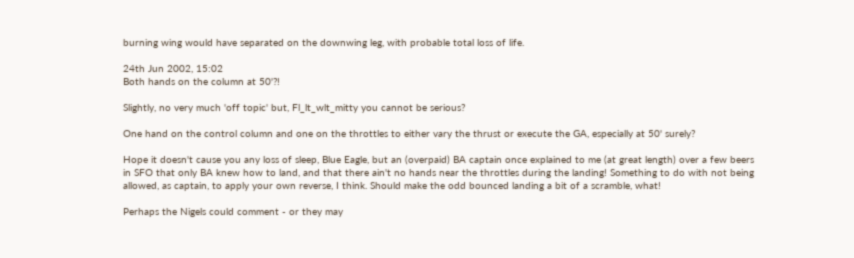burning wing would have separated on the downwing leg, with probable total loss of life.

24th Jun 2002, 15:02
Both hands on the column at 50'?!

Slightly, no very much 'off topic' but, Fl_lt_wlt_mitty you cannot be serious?

One hand on the control column and one on the throttles to either vary the thrust or execute the GA, especially at 50' surely?

Hope it doesn't cause you any loss of sleep, Blue Eagle, but an (overpaid) BA captain once explained to me (at great length) over a few beers in SFO that only BA knew how to land, and that there ain't no hands near the throttles during the landing! Something to do with not being allowed, as captain, to apply your own reverse, I think. Should make the odd bounced landing a bit of a scramble, what!

Perhaps the Nigels could comment - or they may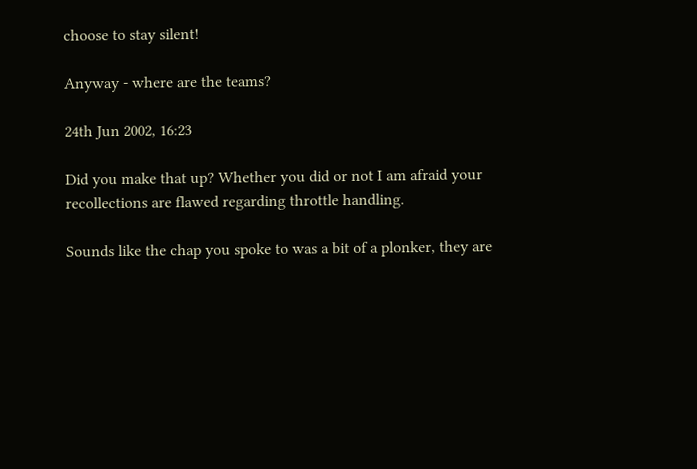choose to stay silent!

Anyway - where are the teams?

24th Jun 2002, 16:23

Did you make that up? Whether you did or not I am afraid your recollections are flawed regarding throttle handling.

Sounds like the chap you spoke to was a bit of a plonker, they are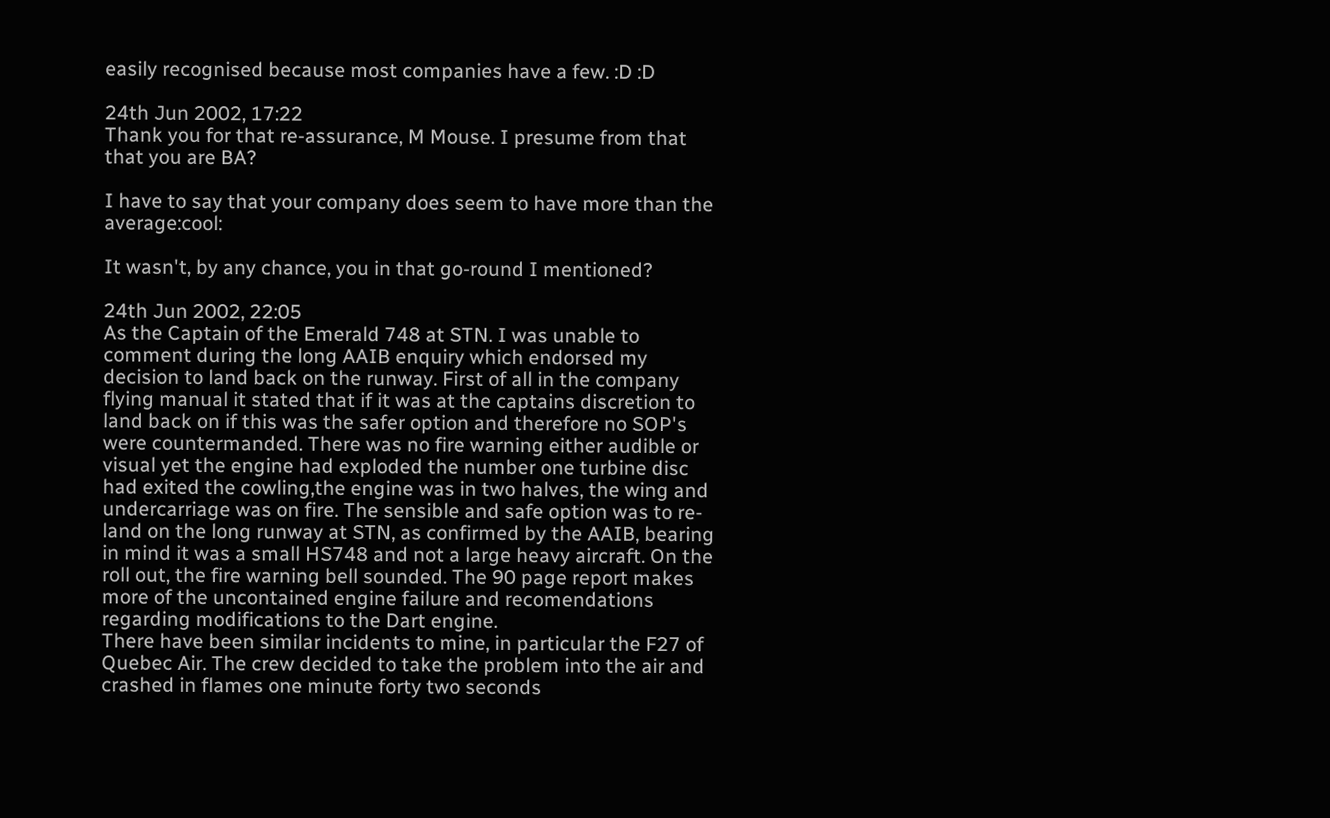easily recognised because most companies have a few. :D :D

24th Jun 2002, 17:22
Thank you for that re-assurance, M Mouse. I presume from that that you are BA?

I have to say that your company does seem to have more than the average:cool:

It wasn't, by any chance, you in that go-round I mentioned?

24th Jun 2002, 22:05
As the Captain of the Emerald 748 at STN. I was unable to comment during the long AAIB enquiry which endorsed my decision to land back on the runway. First of all in the company flying manual it stated that if it was at the captains discretion to land back on if this was the safer option and therefore no SOP's were countermanded. There was no fire warning either audible or visual yet the engine had exploded the number one turbine disc had exited the cowling,the engine was in two halves, the wing and undercarriage was on fire. The sensible and safe option was to re-land on the long runway at STN, as confirmed by the AAIB, bearing in mind it was a small HS748 and not a large heavy aircraft. On the roll out, the fire warning bell sounded. The 90 page report makes more of the uncontained engine failure and recomendations regarding modifications to the Dart engine.
There have been similar incidents to mine, in particular the F27 of Quebec Air. The crew decided to take the problem into the air and crashed in flames one minute forty two seconds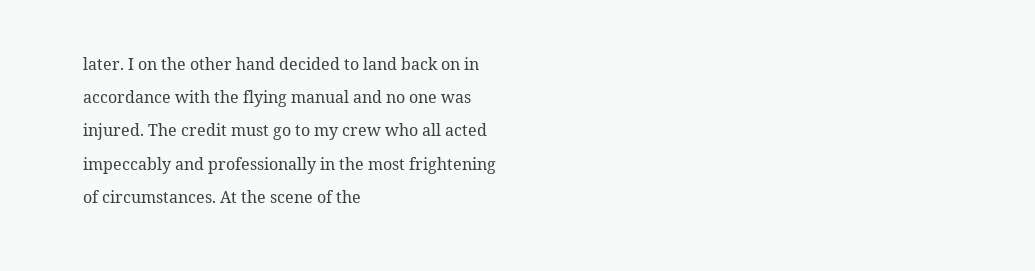later. I on the other hand decided to land back on in accordance with the flying manual and no one was injured. The credit must go to my crew who all acted impeccably and professionally in the most frightening of circumstances. At the scene of the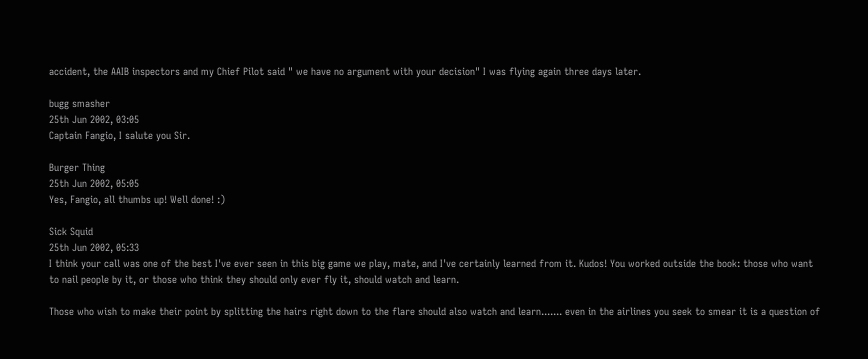accident, the AAIB inspectors and my Chief Pilot said " we have no argument with your decision" I was flying again three days later.

bugg smasher
25th Jun 2002, 03:05
Captain Fangio, I salute you Sir.

Burger Thing
25th Jun 2002, 05:05
Yes, Fangio, all thumbs up! Well done! :)

Sick Squid
25th Jun 2002, 05:33
I think your call was one of the best I've ever seen in this big game we play, mate, and I've certainly learned from it. Kudos! You worked outside the book: those who want to nail people by it, or those who think they should only ever fly it, should watch and learn.

Those who wish to make their point by splitting the hairs right down to the flare should also watch and learn....... even in the airlines you seek to smear it is a question of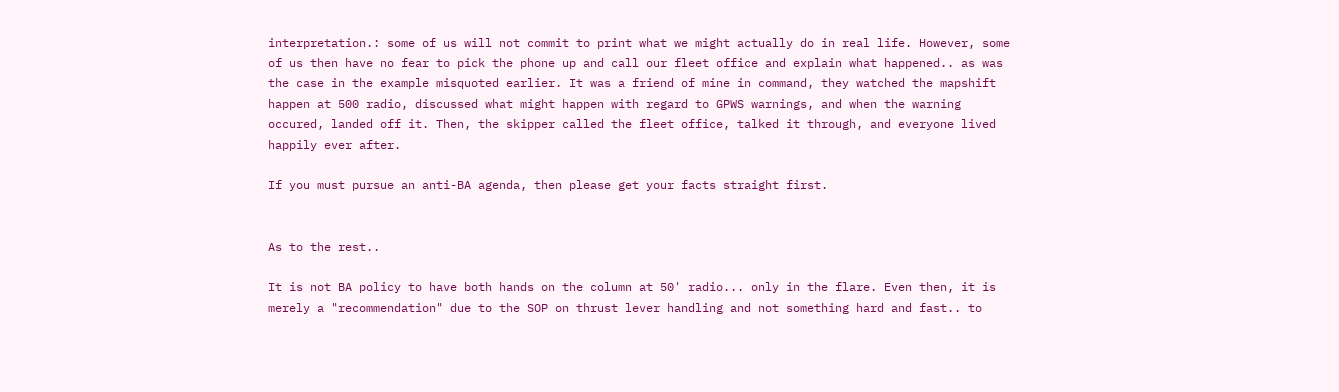interpretation.: some of us will not commit to print what we might actually do in real life. However, some of us then have no fear to pick the phone up and call our fleet office and explain what happened.. as was the case in the example misquoted earlier. It was a friend of mine in command, they watched the mapshift happen at 500 radio, discussed what might happen with regard to GPWS warnings, and when the warning occured, landed off it. Then, the skipper called the fleet office, talked it through, and everyone lived happily ever after.

If you must pursue an anti-BA agenda, then please get your facts straight first.


As to the rest..

It is not BA policy to have both hands on the column at 50' radio... only in the flare. Even then, it is merely a "recommendation" due to the SOP on thrust lever handling and not something hard and fast.. to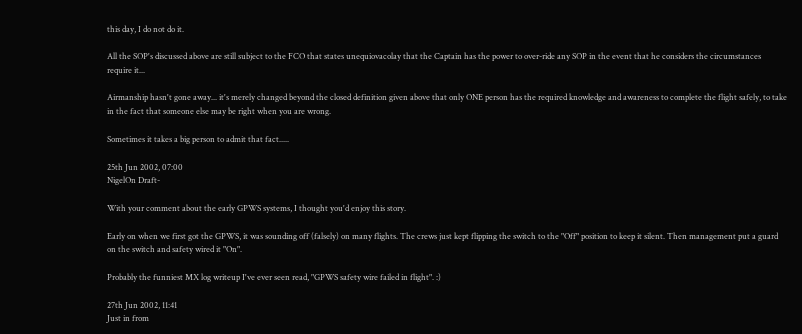this day, I do not do it.

All the SOP's discussed above are still subject to the FCO that states unequiovacolay that the Captain has the power to over-ride any SOP in the event that he considers the circumstances require it...

Airmanship hasn't gone away... it's merely changed beyond the closed definition given above that only ONE person has the required knowledge and awareness to complete the flight safely, to take in the fact that someone else may be right when you are wrong.

Sometimes it takes a big person to admit that fact.....

25th Jun 2002, 07:00
NigelOn Draft-

With your comment about the early GPWS systems, I thought you'd enjoy this story.

Early on when we first got the GPWS, it was sounding off (falsely) on many flights. The crews just kept flipping the switch to the "Off" position to keep it silent. Then management put a guard on the switch and safety wired it "On".

Probably the funniest MX log writeup I've ever seen read, "GPWS safety wire failed in flight". :)

27th Jun 2002, 11:41
Just in from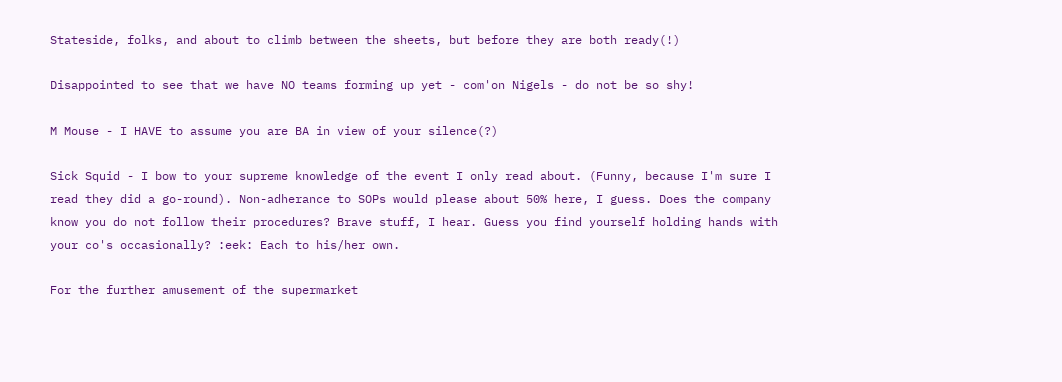Stateside, folks, and about to climb between the sheets, but before they are both ready(!)

Disappointed to see that we have NO teams forming up yet - com'on Nigels - do not be so shy!

M Mouse - I HAVE to assume you are BA in view of your silence(?)

Sick Squid - I bow to your supreme knowledge of the event I only read about. (Funny, because I'm sure I read they did a go-round). Non-adherance to SOPs would please about 50% here, I guess. Does the company know you do not follow their procedures? Brave stuff, I hear. Guess you find yourself holding hands with your co's occasionally? :eek: Each to his/her own.

For the further amusement of the supermarket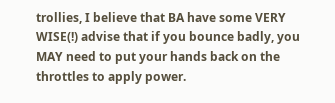trollies, I believe that BA have some VERY WISE(!) advise that if you bounce badly, you MAY need to put your hands back on the throttles to apply power.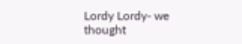Lordy Lordy- we thought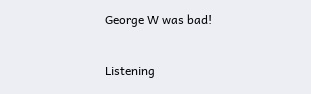George W was bad!

Listening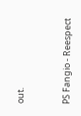out.


PS Fangio - Reespect